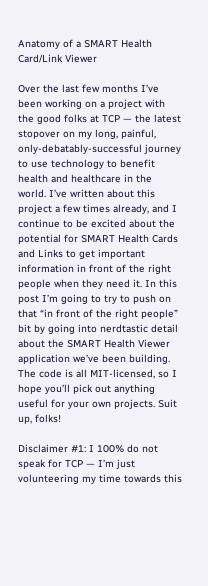Anatomy of a SMART Health Card/Link Viewer

Over the last few months I’ve been working on a project with the good folks at TCP — the latest stopover on my long, painful, only-debatably-successful journey to use technology to benefit health and healthcare in the world. I’ve written about this project a few times already, and I continue to be excited about the potential for SMART Health Cards and Links to get important information in front of the right people when they need it. In this post I’m going to try to push on that “in front of the right people” bit by going into nerdtastic detail about the SMART Health Viewer application we’ve been building. The code is all MIT-licensed, so I hope you’ll pick out anything useful for your own projects. Suit up, folks!

Disclaimer #1: I 100% do not speak for TCP — I’m just volunteering my time towards this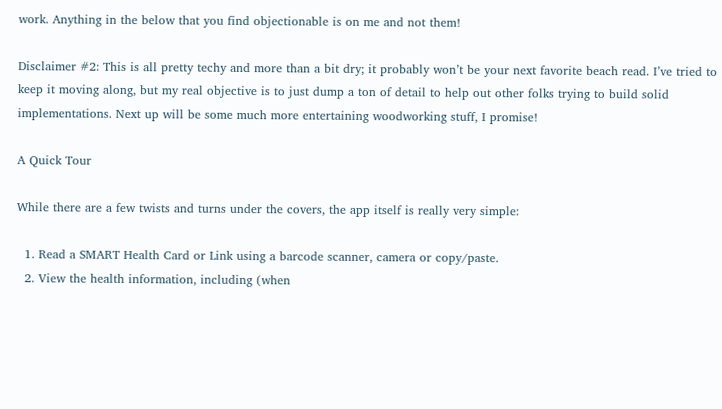work. Anything in the below that you find objectionable is on me and not them!

Disclaimer #2: This is all pretty techy and more than a bit dry; it probably won’t be your next favorite beach read. I’ve tried to keep it moving along, but my real objective is to just dump a ton of detail to help out other folks trying to build solid implementations. Next up will be some much more entertaining woodworking stuff, I promise!

A Quick Tour

While there are a few twists and turns under the covers, the app itself is really very simple:

  1. Read a SMART Health Card or Link using a barcode scanner, camera or copy/paste.
  2. View the health information, including (when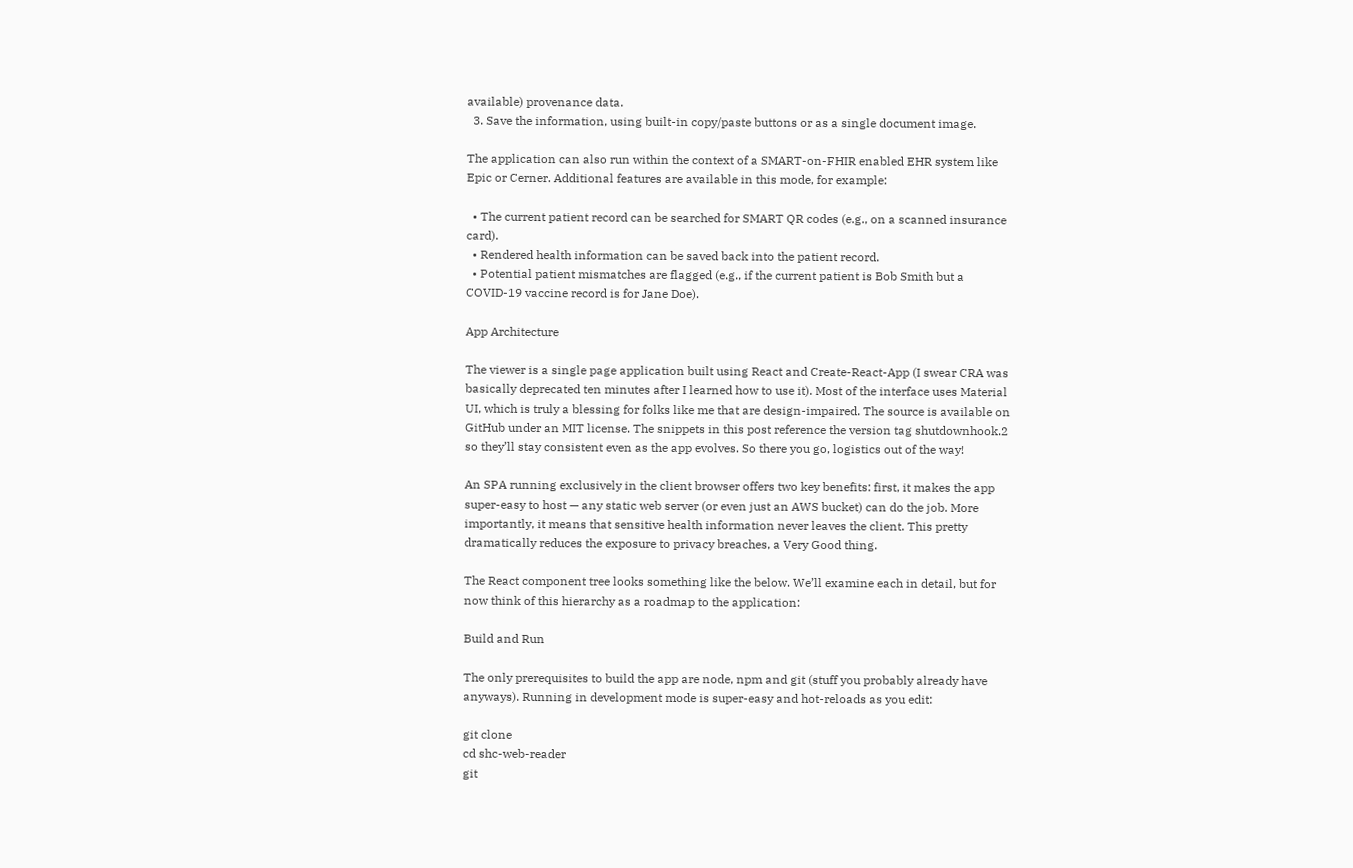available) provenance data.
  3. Save the information, using built-in copy/paste buttons or as a single document image.

The application can also run within the context of a SMART-on-FHIR enabled EHR system like Epic or Cerner. Additional features are available in this mode, for example:

  • The current patient record can be searched for SMART QR codes (e.g., on a scanned insurance card).
  • Rendered health information can be saved back into the patient record.
  • Potential patient mismatches are flagged (e.g., if the current patient is Bob Smith but a COVID-19 vaccine record is for Jane Doe).

App Architecture

The viewer is a single page application built using React and Create-React-App (I swear CRA was basically deprecated ten minutes after I learned how to use it). Most of the interface uses Material UI, which is truly a blessing for folks like me that are design-impaired. The source is available on GitHub under an MIT license. The snippets in this post reference the version tag shutdownhook.2 so they’ll stay consistent even as the app evolves. So there you go, logistics out of the way!

An SPA running exclusively in the client browser offers two key benefits: first, it makes the app super-easy to host — any static web server (or even just an AWS bucket) can do the job. More importantly, it means that sensitive health information never leaves the client. This pretty dramatically reduces the exposure to privacy breaches, a Very Good thing.

The React component tree looks something like the below. We’ll examine each in detail, but for now think of this hierarchy as a roadmap to the application:

Build and Run

The only prerequisites to build the app are node, npm and git (stuff you probably already have anyways). Running in development mode is super-easy and hot-reloads as you edit:

git clone
cd shc-web-reader
git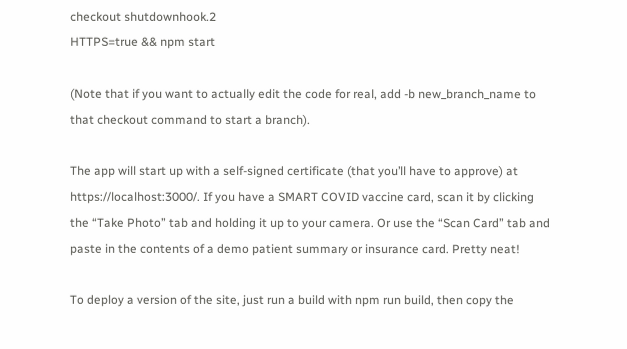checkout shutdownhook.2
HTTPS=true && npm start

(Note that if you want to actually edit the code for real, add -b new_branch_name to that checkout command to start a branch).

The app will start up with a self-signed certificate (that you’ll have to approve) at https://localhost:3000/. If you have a SMART COVID vaccine card, scan it by clicking the “Take Photo” tab and holding it up to your camera. Or use the “Scan Card” tab and paste in the contents of a demo patient summary or insurance card. Pretty neat!

To deploy a version of the site, just run a build with npm run build, then copy the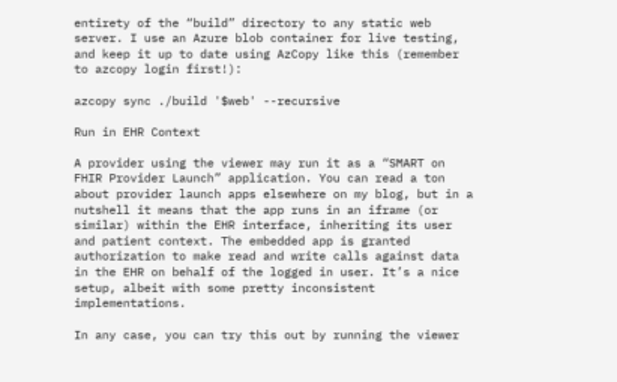entirety of the “build” directory to any static web server. I use an Azure blob container for live testing, and keep it up to date using AzCopy like this (remember to azcopy login first!):

azcopy sync ./build '$web' --recursive

Run in EHR Context

A provider using the viewer may run it as a “SMART on FHIR Provider Launch” application. You can read a ton about provider launch apps elsewhere on my blog, but in a nutshell it means that the app runs in an iframe (or similar) within the EHR interface, inheriting its user and patient context. The embedded app is granted authorization to make read and write calls against data in the EHR on behalf of the logged in user. It’s a nice setup, albeit with some pretty inconsistent implementations.

In any case, you can try this out by running the viewer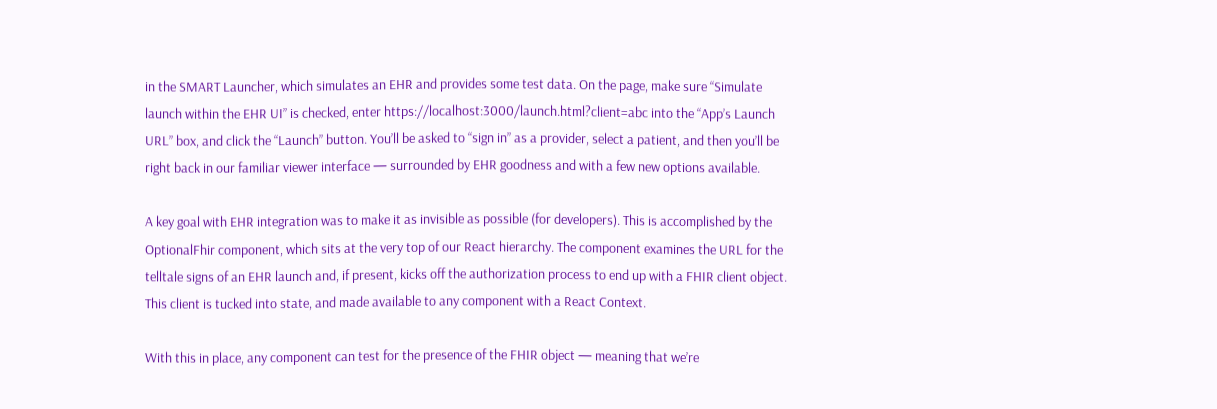in the SMART Launcher, which simulates an EHR and provides some test data. On the page, make sure “Simulate launch within the EHR UI” is checked, enter https://localhost:3000/launch.html?client=abc into the “App’s Launch URL” box, and click the “Launch” button. You’ll be asked to “sign in” as a provider, select a patient, and then you’ll be right back in our familiar viewer interface — surrounded by EHR goodness and with a few new options available.

A key goal with EHR integration was to make it as invisible as possible (for developers). This is accomplished by the OptionalFhir component, which sits at the very top of our React hierarchy. The component examines the URL for the telltale signs of an EHR launch and, if present, kicks off the authorization process to end up with a FHIR client object. This client is tucked into state, and made available to any component with a React Context.

With this in place, any component can test for the presence of the FHIR object — meaning that we’re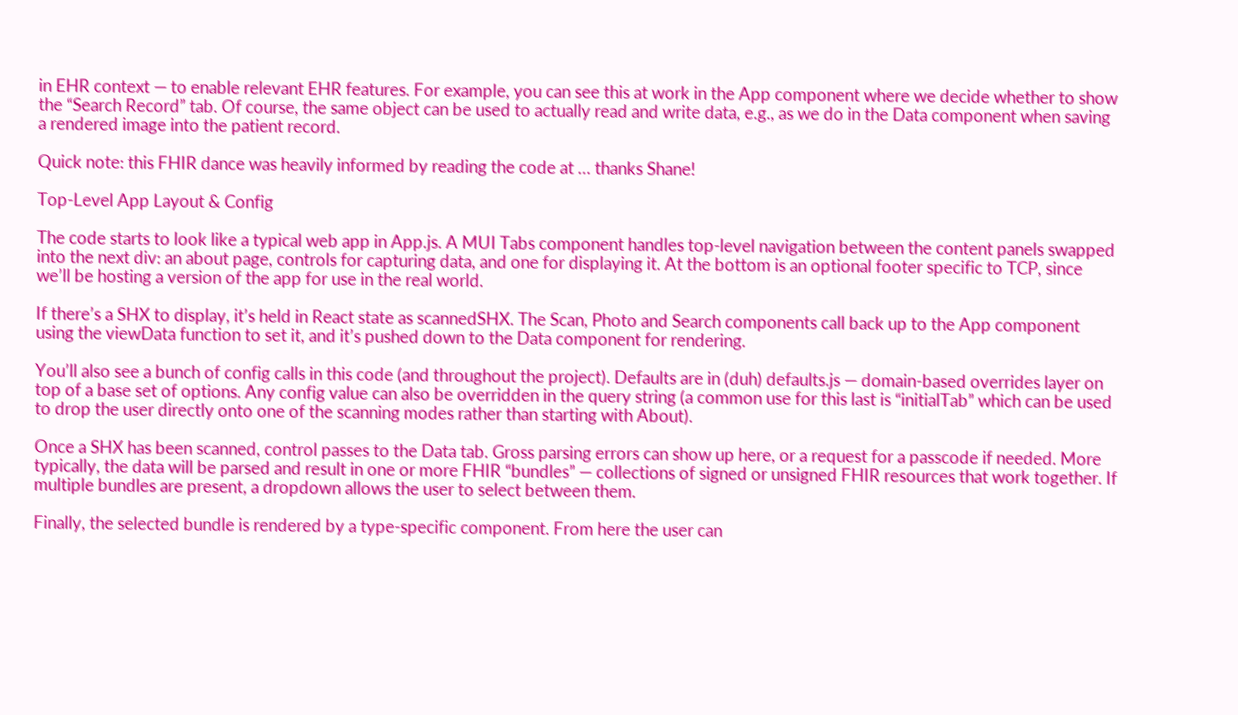in EHR context — to enable relevant EHR features. For example, you can see this at work in the App component where we decide whether to show the “Search Record” tab. Of course, the same object can be used to actually read and write data, e.g., as we do in the Data component when saving a rendered image into the patient record.

Quick note: this FHIR dance was heavily informed by reading the code at … thanks Shane!

Top-Level App Layout & Config

The code starts to look like a typical web app in App.js. A MUI Tabs component handles top-level navigation between the content panels swapped into the next div: an about page, controls for capturing data, and one for displaying it. At the bottom is an optional footer specific to TCP, since we’ll be hosting a version of the app for use in the real world.

If there’s a SHX to display, it’s held in React state as scannedSHX. The Scan, Photo and Search components call back up to the App component using the viewData function to set it, and it’s pushed down to the Data component for rendering.

You’ll also see a bunch of config calls in this code (and throughout the project). Defaults are in (duh) defaults.js — domain-based overrides layer on top of a base set of options. Any config value can also be overridden in the query string (a common use for this last is “initialTab” which can be used to drop the user directly onto one of the scanning modes rather than starting with About).

Once a SHX has been scanned, control passes to the Data tab. Gross parsing errors can show up here, or a request for a passcode if needed. More typically, the data will be parsed and result in one or more FHIR “bundles” — collections of signed or unsigned FHIR resources that work together. If multiple bundles are present, a dropdown allows the user to select between them.

Finally, the selected bundle is rendered by a type-specific component. From here the user can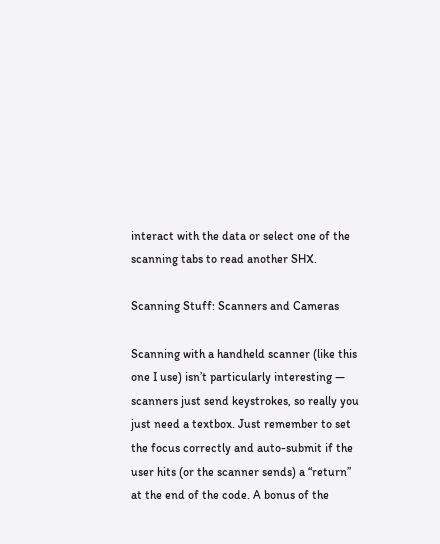interact with the data or select one of the scanning tabs to read another SHX.

Scanning Stuff: Scanners and Cameras

Scanning with a handheld scanner (like this one I use) isn’t particularly interesting — scanners just send keystrokes, so really you just need a textbox. Just remember to set the focus correctly and auto-submit if the user hits (or the scanner sends) a “return” at the end of the code. A bonus of the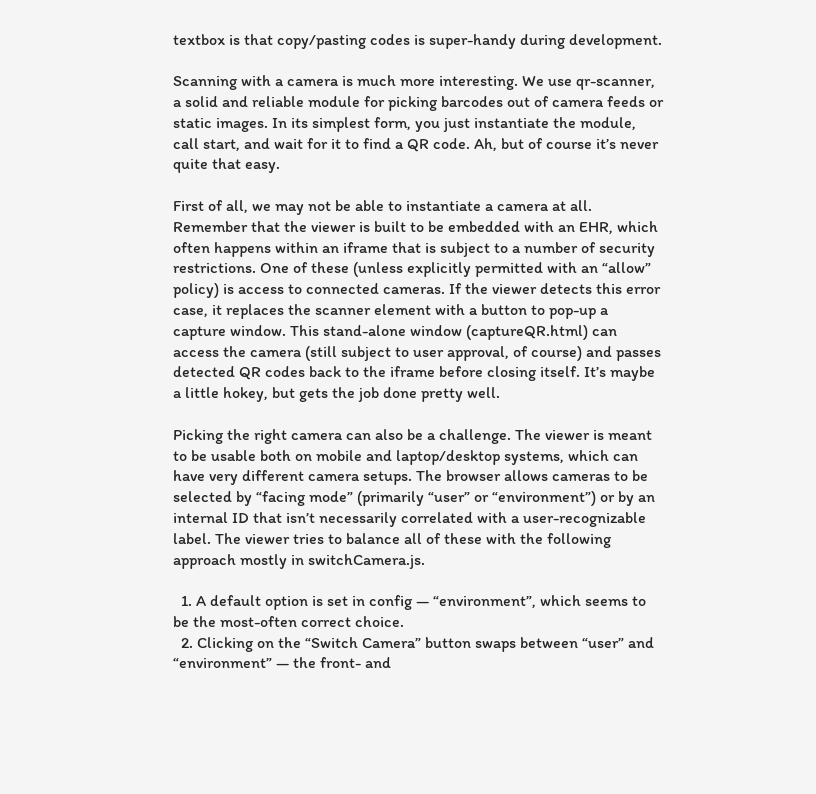textbox is that copy/pasting codes is super-handy during development.

Scanning with a camera is much more interesting. We use qr-scanner, a solid and reliable module for picking barcodes out of camera feeds or static images. In its simplest form, you just instantiate the module, call start, and wait for it to find a QR code. Ah, but of course it’s never quite that easy.

First of all, we may not be able to instantiate a camera at all. Remember that the viewer is built to be embedded with an EHR, which often happens within an iframe that is subject to a number of security restrictions. One of these (unless explicitly permitted with an “allow” policy) is access to connected cameras. If the viewer detects this error case, it replaces the scanner element with a button to pop-up a capture window. This stand-alone window (captureQR.html) can access the camera (still subject to user approval, of course) and passes detected QR codes back to the iframe before closing itself. It’s maybe a little hokey, but gets the job done pretty well.

Picking the right camera can also be a challenge. The viewer is meant to be usable both on mobile and laptop/desktop systems, which can have very different camera setups. The browser allows cameras to be selected by “facing mode” (primarily “user” or “environment”) or by an internal ID that isn’t necessarily correlated with a user-recognizable label. The viewer tries to balance all of these with the following approach mostly in switchCamera.js.

  1. A default option is set in config — “environment”, which seems to be the most-often correct choice.
  2. Clicking on the “Switch Camera” button swaps between “user” and “environment” — the front- and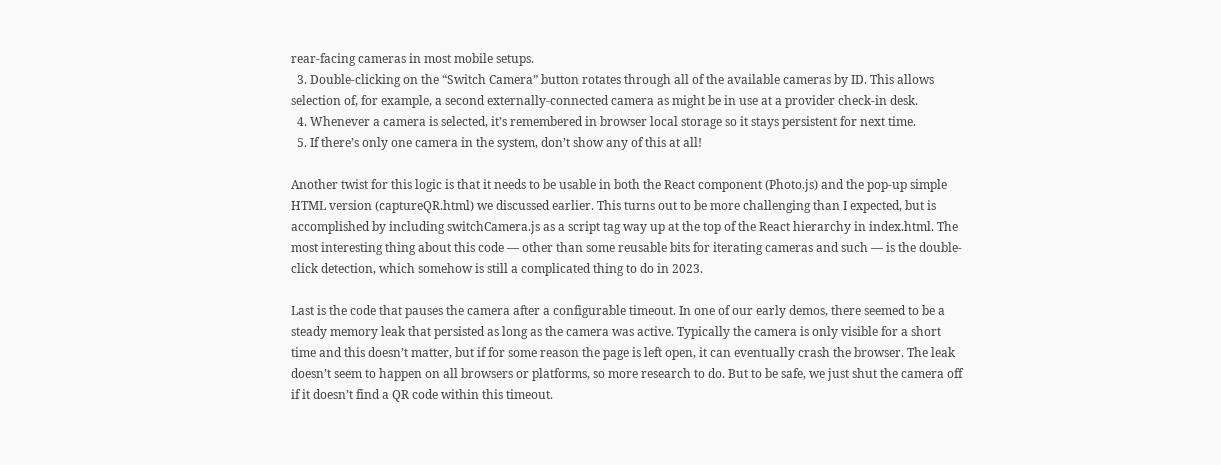rear-facing cameras in most mobile setups.
  3. Double-clicking on the “Switch Camera” button rotates through all of the available cameras by ID. This allows selection of, for example, a second externally-connected camera as might be in use at a provider check-in desk.
  4. Whenever a camera is selected, it’s remembered in browser local storage so it stays persistent for next time.
  5. If there’s only one camera in the system, don’t show any of this at all!

Another twist for this logic is that it needs to be usable in both the React component (Photo.js) and the pop-up simple HTML version (captureQR.html) we discussed earlier. This turns out to be more challenging than I expected, but is accomplished by including switchCamera.js as a script tag way up at the top of the React hierarchy in index.html. The most interesting thing about this code — other than some reusable bits for iterating cameras and such — is the double-click detection, which somehow is still a complicated thing to do in 2023.

Last is the code that pauses the camera after a configurable timeout. In one of our early demos, there seemed to be a steady memory leak that persisted as long as the camera was active. Typically the camera is only visible for a short time and this doesn’t matter, but if for some reason the page is left open, it can eventually crash the browser. The leak doesn’t seem to happen on all browsers or platforms, so more research to do. But to be safe, we just shut the camera off if it doesn’t find a QR code within this timeout.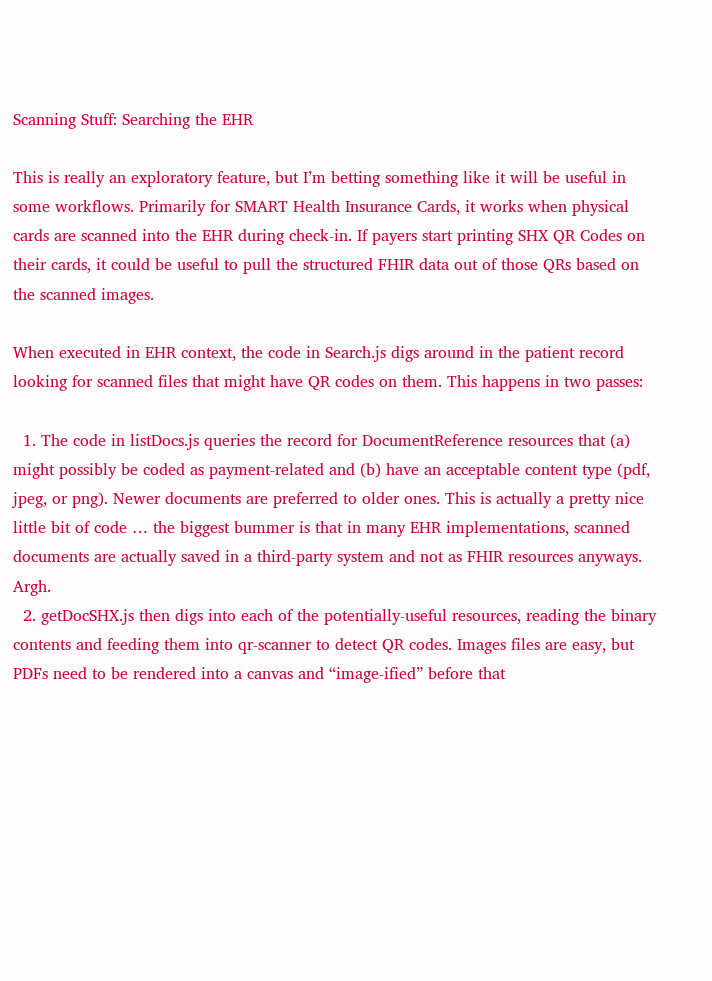Scanning Stuff: Searching the EHR

This is really an exploratory feature, but I’m betting something like it will be useful in some workflows. Primarily for SMART Health Insurance Cards, it works when physical cards are scanned into the EHR during check-in. If payers start printing SHX QR Codes on their cards, it could be useful to pull the structured FHIR data out of those QRs based on the scanned images.

When executed in EHR context, the code in Search.js digs around in the patient record looking for scanned files that might have QR codes on them. This happens in two passes:

  1. The code in listDocs.js queries the record for DocumentReference resources that (a) might possibly be coded as payment-related and (b) have an acceptable content type (pdf, jpeg, or png). Newer documents are preferred to older ones. This is actually a pretty nice little bit of code … the biggest bummer is that in many EHR implementations, scanned documents are actually saved in a third-party system and not as FHIR resources anyways. Argh.
  2. getDocSHX.js then digs into each of the potentially-useful resources, reading the binary contents and feeding them into qr-scanner to detect QR codes. Images files are easy, but PDFs need to be rendered into a canvas and “image-ified” before that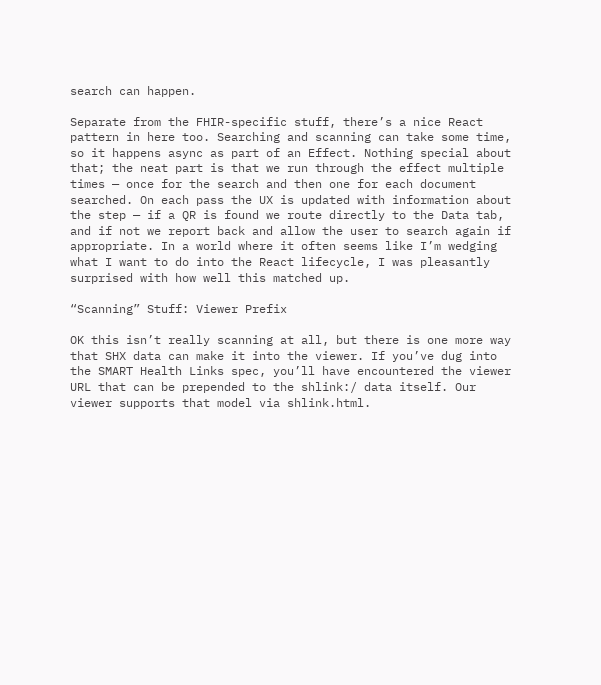search can happen.

Separate from the FHIR-specific stuff, there’s a nice React pattern in here too. Searching and scanning can take some time, so it happens async as part of an Effect. Nothing special about that; the neat part is that we run through the effect multiple times — once for the search and then one for each document searched. On each pass the UX is updated with information about the step — if a QR is found we route directly to the Data tab, and if not we report back and allow the user to search again if appropriate. In a world where it often seems like I’m wedging what I want to do into the React lifecycle, I was pleasantly surprised with how well this matched up.

“Scanning” Stuff: Viewer Prefix

OK this isn’t really scanning at all, but there is one more way that SHX data can make it into the viewer. If you’ve dug into the SMART Health Links spec, you’ll have encountered the viewer URL that can be prepended to the shlink:/ data itself. Our viewer supports that model via shlink.html.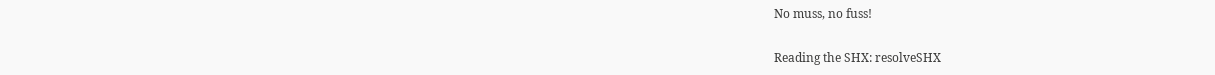No muss, no fuss!

Reading the SHX: resolveSHX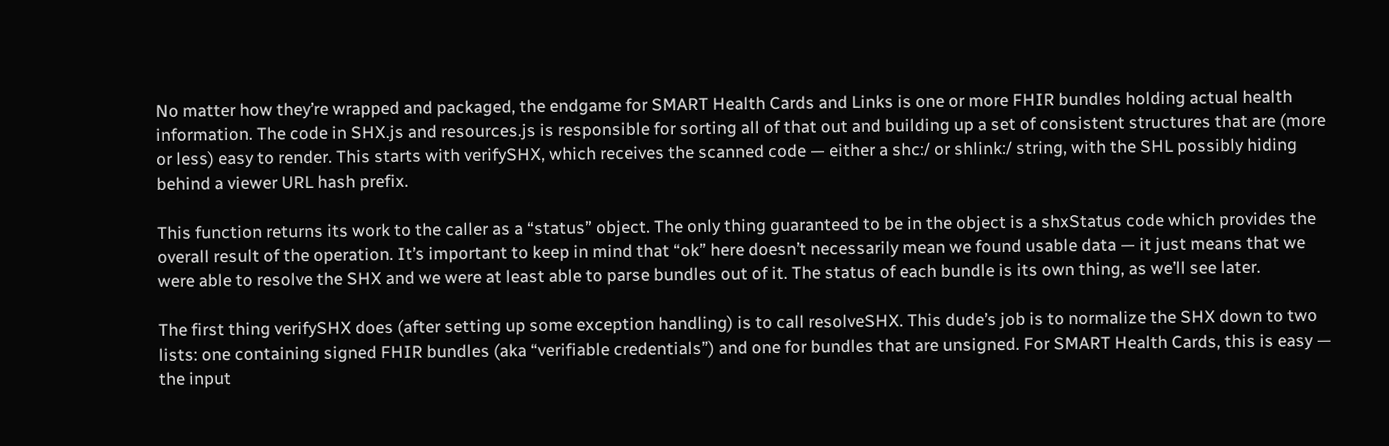No matter how they’re wrapped and packaged, the endgame for SMART Health Cards and Links is one or more FHIR bundles holding actual health information. The code in SHX.js and resources.js is responsible for sorting all of that out and building up a set of consistent structures that are (more or less) easy to render. This starts with verifySHX, which receives the scanned code — either a shc:/ or shlink:/ string, with the SHL possibly hiding behind a viewer URL hash prefix.

This function returns its work to the caller as a “status” object. The only thing guaranteed to be in the object is a shxStatus code which provides the overall result of the operation. It’s important to keep in mind that “ok” here doesn’t necessarily mean we found usable data — it just means that we were able to resolve the SHX and we were at least able to parse bundles out of it. The status of each bundle is its own thing, as we’ll see later.

The first thing verifySHX does (after setting up some exception handling) is to call resolveSHX. This dude’s job is to normalize the SHX down to two lists: one containing signed FHIR bundles (aka “verifiable credentials”) and one for bundles that are unsigned. For SMART Health Cards, this is easy — the input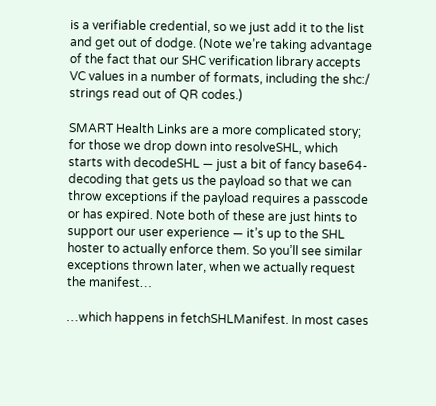is a verifiable credential, so we just add it to the list and get out of dodge. (Note we’re taking advantage of the fact that our SHC verification library accepts VC values in a number of formats, including the shc:/ strings read out of QR codes.)

SMART Health Links are a more complicated story; for those we drop down into resolveSHL, which starts with decodeSHL — just a bit of fancy base64-decoding that gets us the payload so that we can throw exceptions if the payload requires a passcode or has expired. Note both of these are just hints to support our user experience — it’s up to the SHL hoster to actually enforce them. So you’ll see similar exceptions thrown later, when we actually request the manifest…

…which happens in fetchSHLManifest. In most cases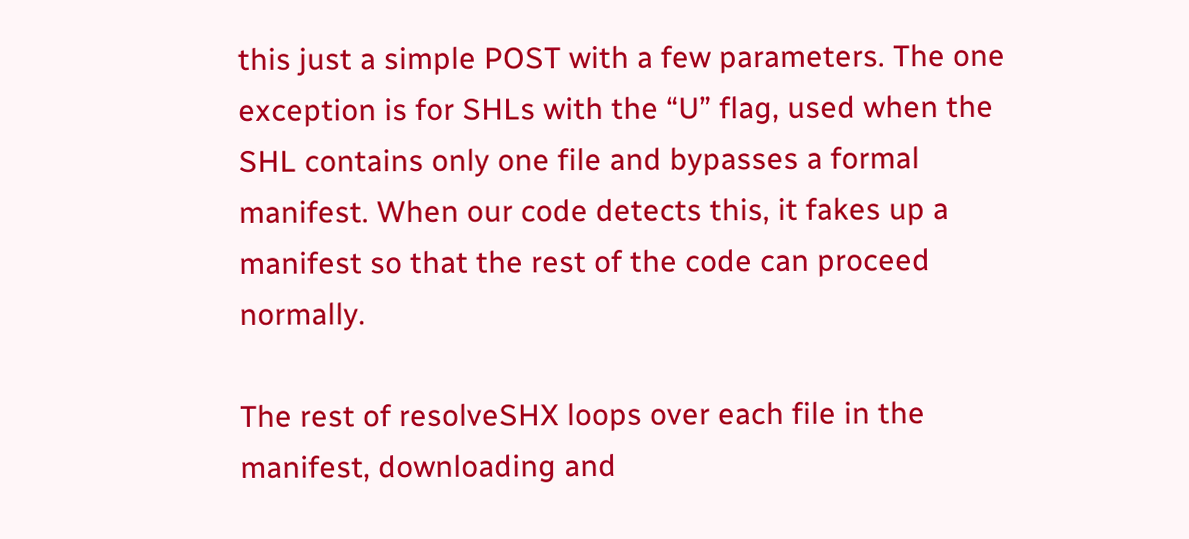this just a simple POST with a few parameters. The one exception is for SHLs with the “U” flag, used when the SHL contains only one file and bypasses a formal manifest. When our code detects this, it fakes up a manifest so that the rest of the code can proceed normally.

The rest of resolveSHX loops over each file in the manifest, downloading and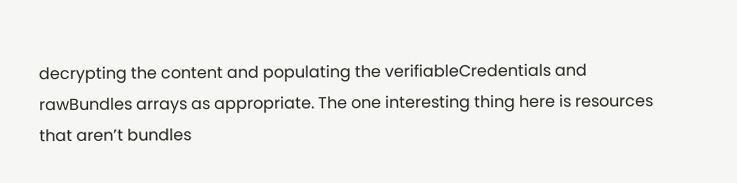decrypting the content and populating the verifiableCredentials and rawBundles arrays as appropriate. The one interesting thing here is resources that aren’t bundles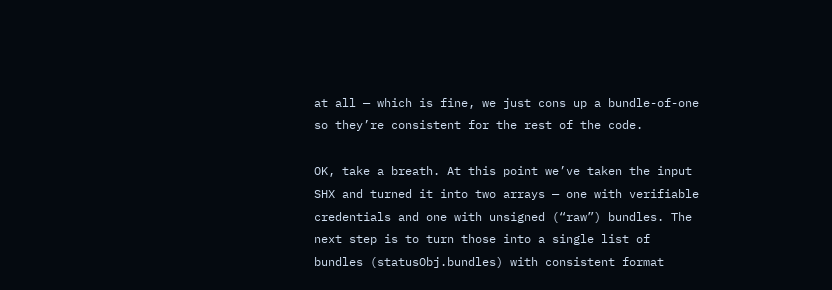at all — which is fine, we just cons up a bundle-of-one so they’re consistent for the rest of the code.

OK, take a breath. At this point we’ve taken the input SHX and turned it into two arrays — one with verifiable credentials and one with unsigned (“raw”) bundles. The next step is to turn those into a single list of bundles (statusObj.bundles) with consistent format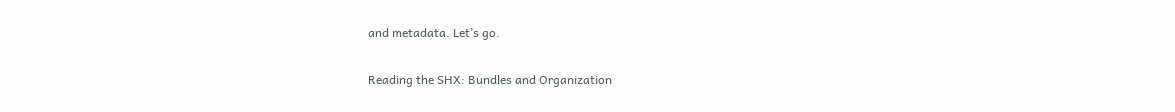and metadata. Let’s go.

Reading the SHX: Bundles and Organization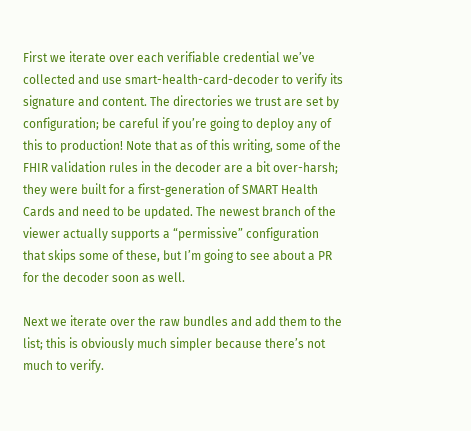First we iterate over each verifiable credential we’ve collected and use smart-health-card-decoder to verify its signature and content. The directories we trust are set by configuration; be careful if you’re going to deploy any of this to production! Note that as of this writing, some of the FHIR validation rules in the decoder are a bit over-harsh; they were built for a first-generation of SMART Health Cards and need to be updated. The newest branch of the viewer actually supports a “permissive” configuration that skips some of these, but I’m going to see about a PR for the decoder soon as well.

Next we iterate over the raw bundles and add them to the list; this is obviously much simpler because there’s not much to verify.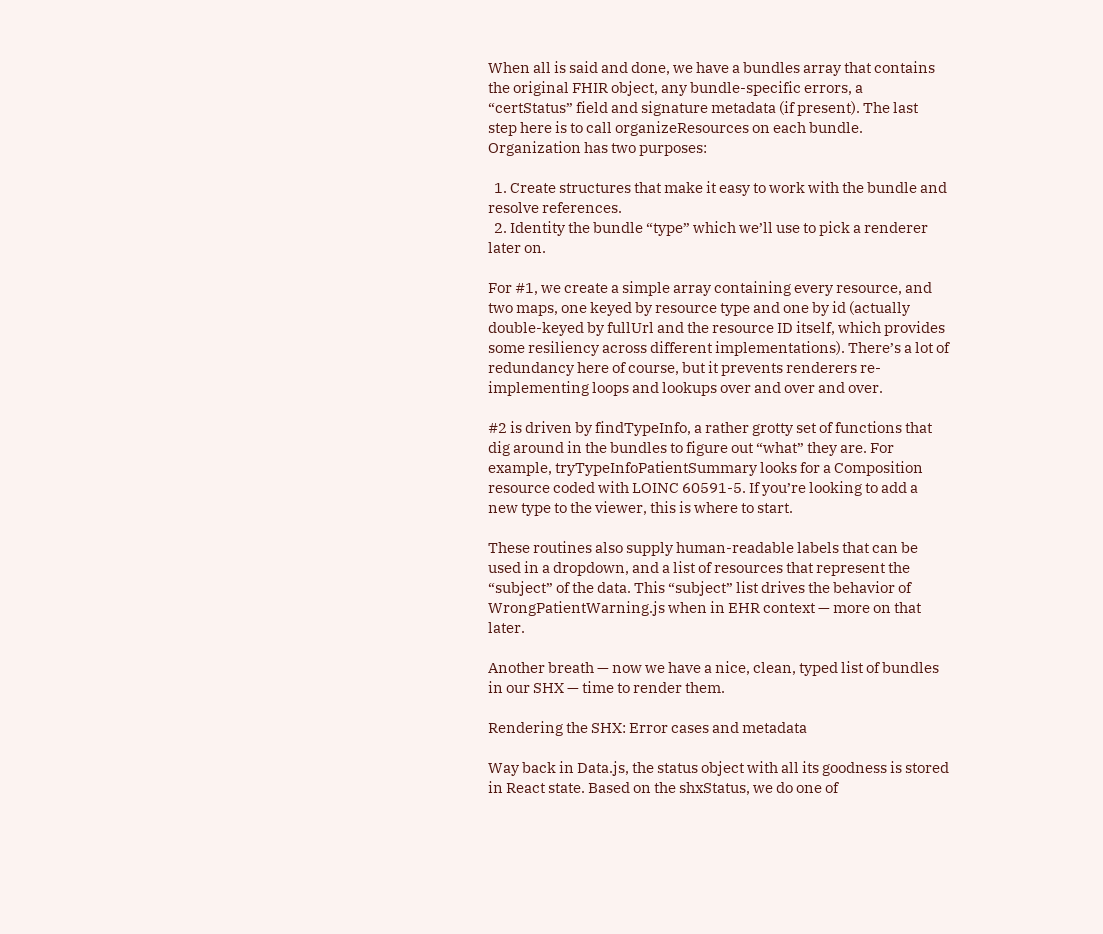When all is said and done, we have a bundles array that contains the original FHIR object, any bundle-specific errors, a “certStatus” field and signature metadata (if present). The last step here is to call organizeResources on each bundle. Organization has two purposes:

  1. Create structures that make it easy to work with the bundle and resolve references.
  2. Identity the bundle “type” which we’ll use to pick a renderer later on.

For #1, we create a simple array containing every resource, and two maps, one keyed by resource type and one by id (actually double-keyed by fullUrl and the resource ID itself, which provides some resiliency across different implementations). There’s a lot of redundancy here of course, but it prevents renderers re-implementing loops and lookups over and over and over.

#2 is driven by findTypeInfo, a rather grotty set of functions that dig around in the bundles to figure out “what” they are. For example, tryTypeInfoPatientSummary looks for a Composition resource coded with LOINC 60591-5. If you’re looking to add a new type to the viewer, this is where to start.

These routines also supply human-readable labels that can be used in a dropdown, and a list of resources that represent the “subject” of the data. This “subject” list drives the behavior of WrongPatientWarning.js when in EHR context — more on that later.

Another breath — now we have a nice, clean, typed list of bundles in our SHX — time to render them.

Rendering the SHX: Error cases and metadata

Way back in Data.js, the status object with all its goodness is stored in React state. Based on the shxStatus, we do one of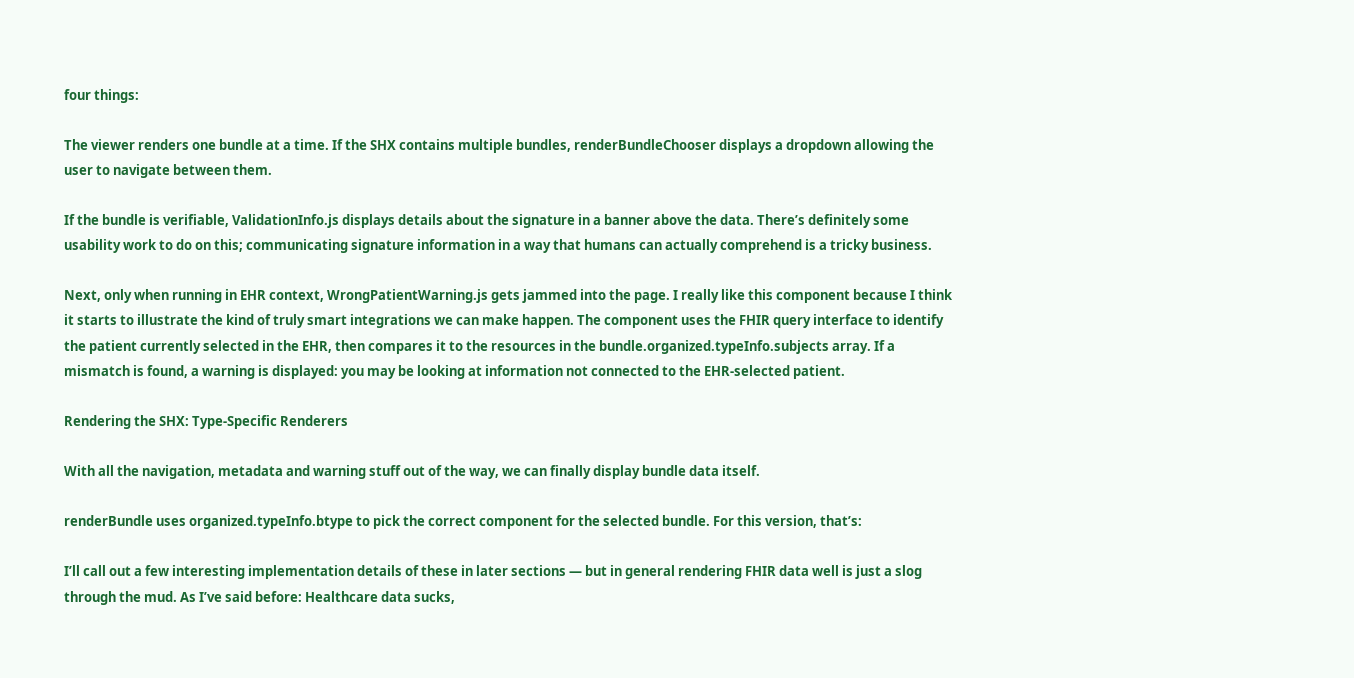four things:

The viewer renders one bundle at a time. If the SHX contains multiple bundles, renderBundleChooser displays a dropdown allowing the user to navigate between them.

If the bundle is verifiable, ValidationInfo.js displays details about the signature in a banner above the data. There’s definitely some usability work to do on this; communicating signature information in a way that humans can actually comprehend is a tricky business.

Next, only when running in EHR context, WrongPatientWarning.js gets jammed into the page. I really like this component because I think it starts to illustrate the kind of truly smart integrations we can make happen. The component uses the FHIR query interface to identify the patient currently selected in the EHR, then compares it to the resources in the bundle.organized.typeInfo.subjects array. If a mismatch is found, a warning is displayed: you may be looking at information not connected to the EHR-selected patient.

Rendering the SHX: Type-Specific Renderers

With all the navigation, metadata and warning stuff out of the way, we can finally display bundle data itself.

renderBundle uses organized.typeInfo.btype to pick the correct component for the selected bundle. For this version, that’s:

I’ll call out a few interesting implementation details of these in later sections — but in general rendering FHIR data well is just a slog through the mud. As I’ve said before: Healthcare data sucks,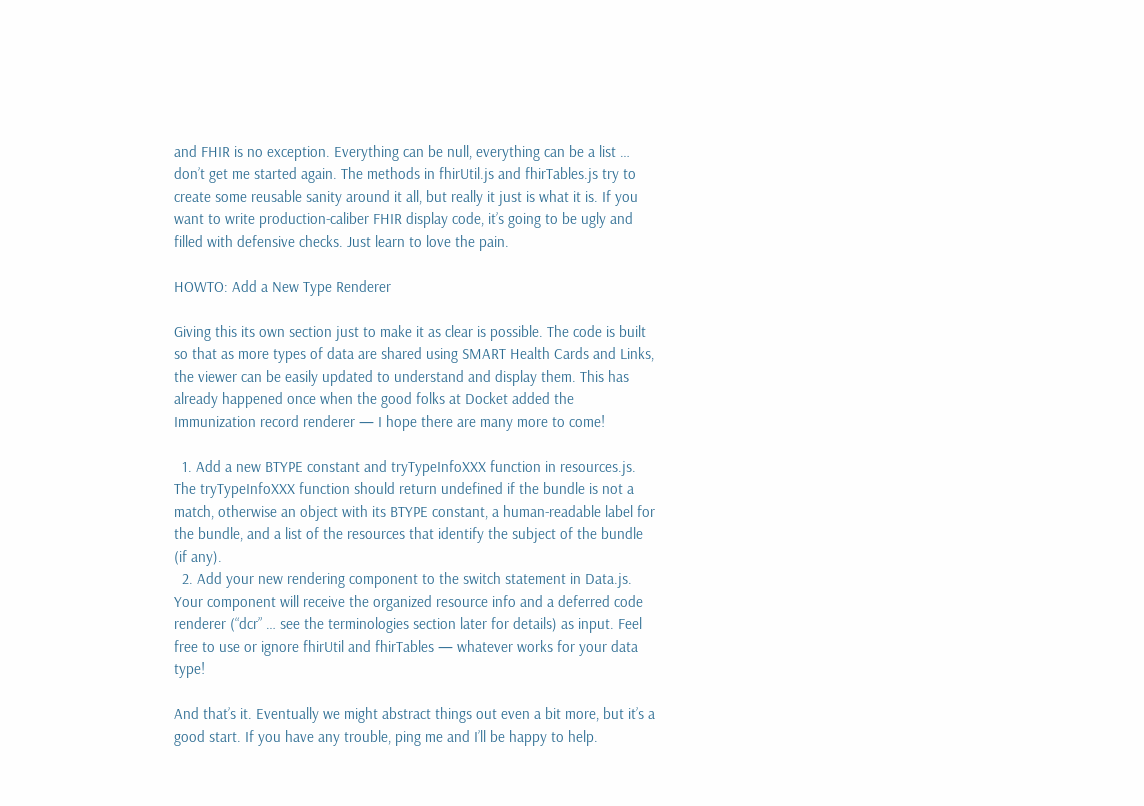and FHIR is no exception. Everything can be null, everything can be a list … don’t get me started again. The methods in fhirUtil.js and fhirTables.js try to create some reusable sanity around it all, but really it just is what it is. If you want to write production-caliber FHIR display code, it’s going to be ugly and filled with defensive checks. Just learn to love the pain.

HOWTO: Add a New Type Renderer

Giving this its own section just to make it as clear is possible. The code is built so that as more types of data are shared using SMART Health Cards and Links, the viewer can be easily updated to understand and display them. This has already happened once when the good folks at Docket added the Immunization record renderer — I hope there are many more to come!

  1. Add a new BTYPE constant and tryTypeInfoXXX function in resources.js. The tryTypeInfoXXX function should return undefined if the bundle is not a match, otherwise an object with its BTYPE constant, a human-readable label for the bundle, and a list of the resources that identify the subject of the bundle (if any).
  2. Add your new rendering component to the switch statement in Data.js. Your component will receive the organized resource info and a deferred code renderer (“dcr” … see the terminologies section later for details) as input. Feel free to use or ignore fhirUtil and fhirTables — whatever works for your data type!

And that’s it. Eventually we might abstract things out even a bit more, but it’s a good start. If you have any trouble, ping me and I’ll be happy to help.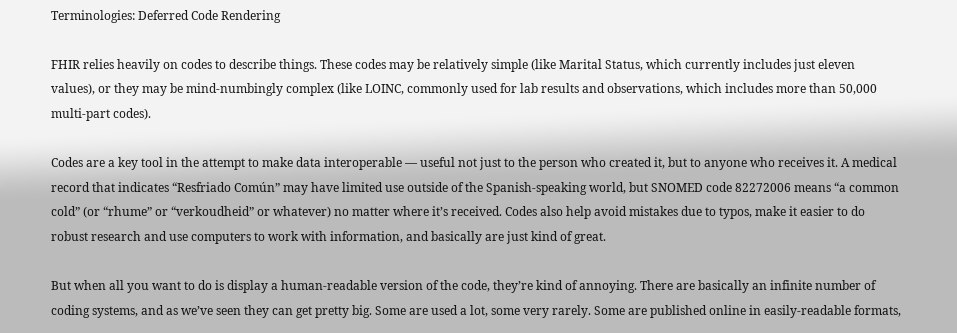Terminologies: Deferred Code Rendering

FHIR relies heavily on codes to describe things. These codes may be relatively simple (like Marital Status, which currently includes just eleven values), or they may be mind-numbingly complex (like LOINC, commonly used for lab results and observations, which includes more than 50,000 multi-part codes).

Codes are a key tool in the attempt to make data interoperable — useful not just to the person who created it, but to anyone who receives it. A medical record that indicates “Resfriado Común” may have limited use outside of the Spanish-speaking world, but SNOMED code 82272006 means “a common cold” (or “rhume” or “verkoudheid” or whatever) no matter where it’s received. Codes also help avoid mistakes due to typos, make it easier to do robust research and use computers to work with information, and basically are just kind of great.

But when all you want to do is display a human-readable version of the code, they’re kind of annoying. There are basically an infinite number of coding systems, and as we’ve seen they can get pretty big. Some are used a lot, some very rarely. Some are published online in easily-readable formats,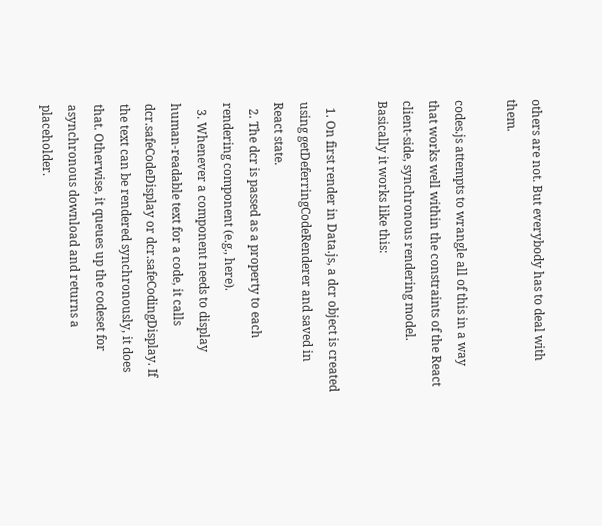others are not. But everybody has to deal with them.

codes.js attempts to wrangle all of this in a way that works well within the constraints of the React client-side, synchronous rendering model. Basically it works like this:

  1. On first render in Data.js, a dcr object is created using getDeferringCodeRenderer and saved in React state.
  2. The dcr is passed as a property to each rendering component (e.g., here).
  3. Whenever a component needs to display human-readable text for a code, it calls dcr.safeCodeDisplay or dcr.safeCodingDisplay. If the text can be rendered synchronously, it does that. Otherwise, it queues up the codeset for asynchronous download and returns a placeholder.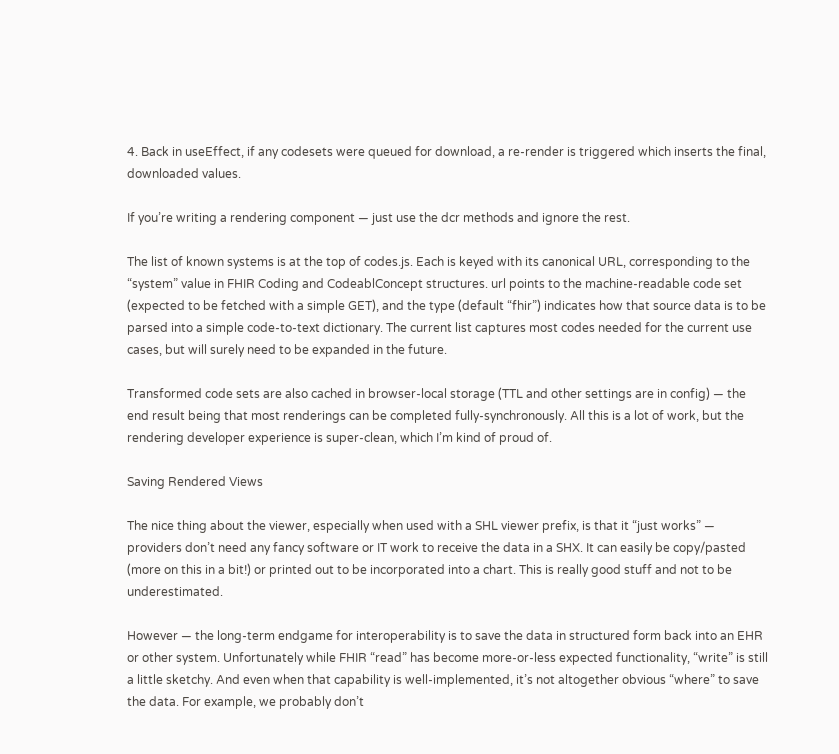4. Back in useEffect, if any codesets were queued for download, a re-render is triggered which inserts the final, downloaded values.

If you’re writing a rendering component — just use the dcr methods and ignore the rest.

The list of known systems is at the top of codes.js. Each is keyed with its canonical URL, corresponding to the “system” value in FHIR Coding and CodeablConcept structures. url points to the machine-readable code set (expected to be fetched with a simple GET), and the type (default “fhir”) indicates how that source data is to be parsed into a simple code-to-text dictionary. The current list captures most codes needed for the current use cases, but will surely need to be expanded in the future.

Transformed code sets are also cached in browser-local storage (TTL and other settings are in config) — the end result being that most renderings can be completed fully-synchronously. All this is a lot of work, but the rendering developer experience is super-clean, which I’m kind of proud of.

Saving Rendered Views

The nice thing about the viewer, especially when used with a SHL viewer prefix, is that it “just works” — providers don’t need any fancy software or IT work to receive the data in a SHX. It can easily be copy/pasted (more on this in a bit!) or printed out to be incorporated into a chart. This is really good stuff and not to be underestimated.

However — the long-term endgame for interoperability is to save the data in structured form back into an EHR or other system. Unfortunately while FHIR “read” has become more-or-less expected functionality, “write” is still a little sketchy. And even when that capability is well-implemented, it’s not altogether obvious “where” to save the data. For example, we probably don’t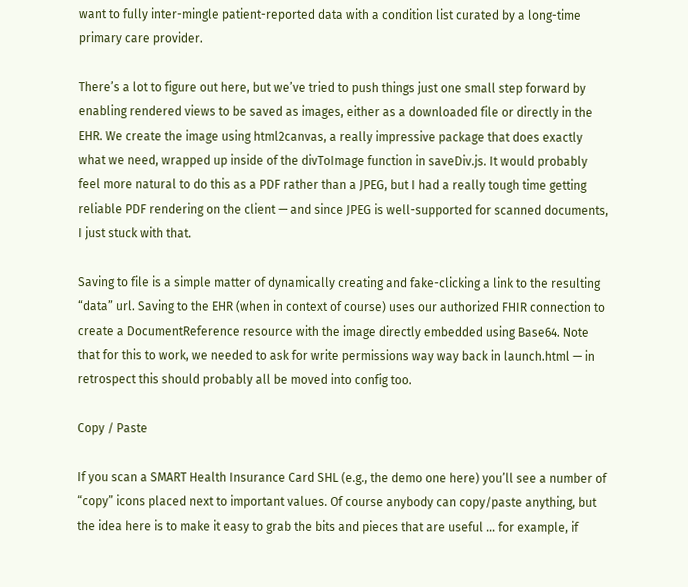want to fully inter-mingle patient-reported data with a condition list curated by a long-time primary care provider.

There’s a lot to figure out here, but we’ve tried to push things just one small step forward by enabling rendered views to be saved as images, either as a downloaded file or directly in the EHR. We create the image using html2canvas, a really impressive package that does exactly what we need, wrapped up inside of the divToImage function in saveDiv.js. It would probably feel more natural to do this as a PDF rather than a JPEG, but I had a really tough time getting reliable PDF rendering on the client — and since JPEG is well-supported for scanned documents, I just stuck with that.

Saving to file is a simple matter of dynamically creating and fake-clicking a link to the resulting “data” url. Saving to the EHR (when in context of course) uses our authorized FHIR connection to create a DocumentReference resource with the image directly embedded using Base64. Note that for this to work, we needed to ask for write permissions way way back in launch.html — in retrospect this should probably all be moved into config too.

Copy / Paste

If you scan a SMART Health Insurance Card SHL (e.g., the demo one here) you’ll see a number of “copy” icons placed next to important values. Of course anybody can copy/paste anything, but the idea here is to make it easy to grab the bits and pieces that are useful … for example, if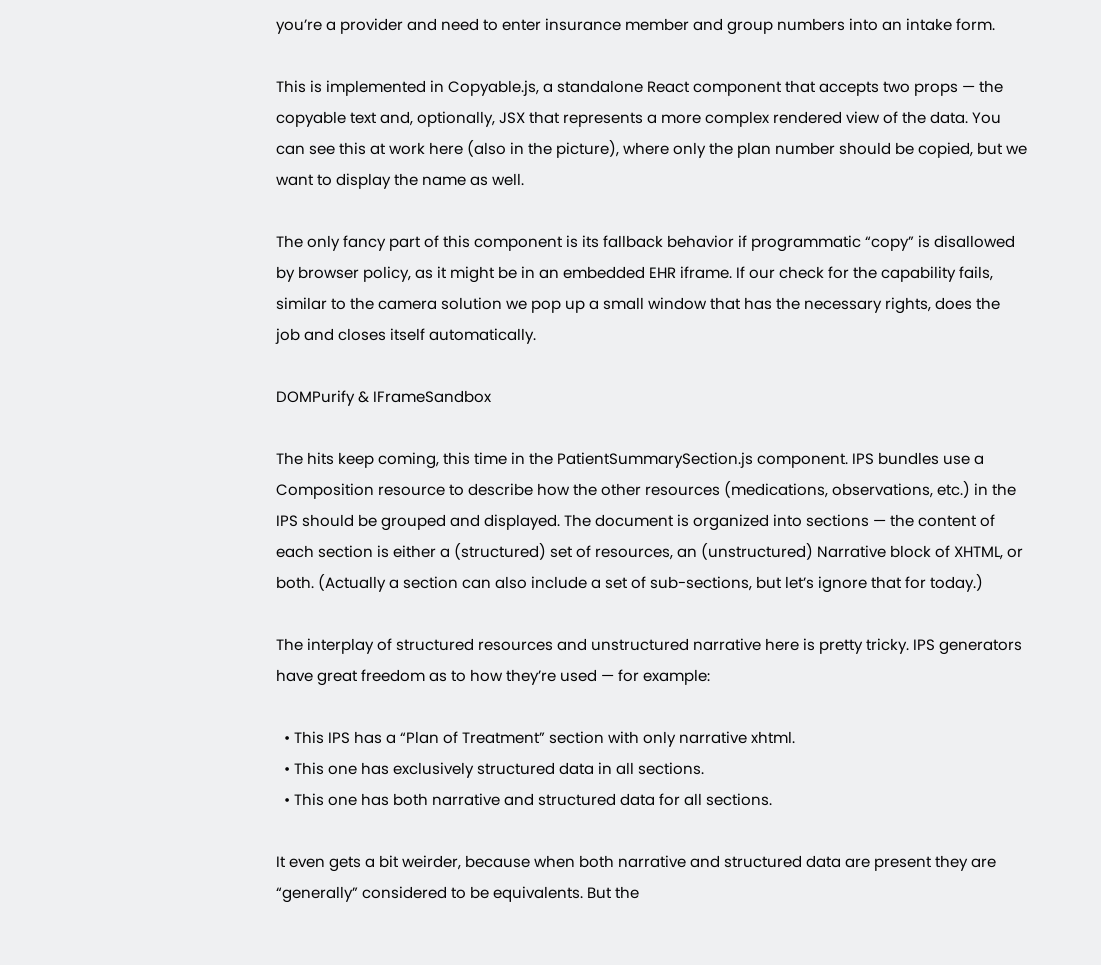you’re a provider and need to enter insurance member and group numbers into an intake form.

This is implemented in Copyable.js, a standalone React component that accepts two props — the copyable text and, optionally, JSX that represents a more complex rendered view of the data. You can see this at work here (also in the picture), where only the plan number should be copied, but we want to display the name as well.

The only fancy part of this component is its fallback behavior if programmatic “copy” is disallowed by browser policy, as it might be in an embedded EHR iframe. If our check for the capability fails, similar to the camera solution we pop up a small window that has the necessary rights, does the job and closes itself automatically.

DOMPurify & IFrameSandbox

The hits keep coming, this time in the PatientSummarySection.js component. IPS bundles use a Composition resource to describe how the other resources (medications, observations, etc.) in the IPS should be grouped and displayed. The document is organized into sections — the content of each section is either a (structured) set of resources, an (unstructured) Narrative block of XHTML, or both. (Actually a section can also include a set of sub-sections, but let’s ignore that for today.)

The interplay of structured resources and unstructured narrative here is pretty tricky. IPS generators have great freedom as to how they’re used — for example:

  • This IPS has a “Plan of Treatment” section with only narrative xhtml.
  • This one has exclusively structured data in all sections.
  • This one has both narrative and structured data for all sections.

It even gets a bit weirder, because when both narrative and structured data are present they are “generally” considered to be equivalents. But the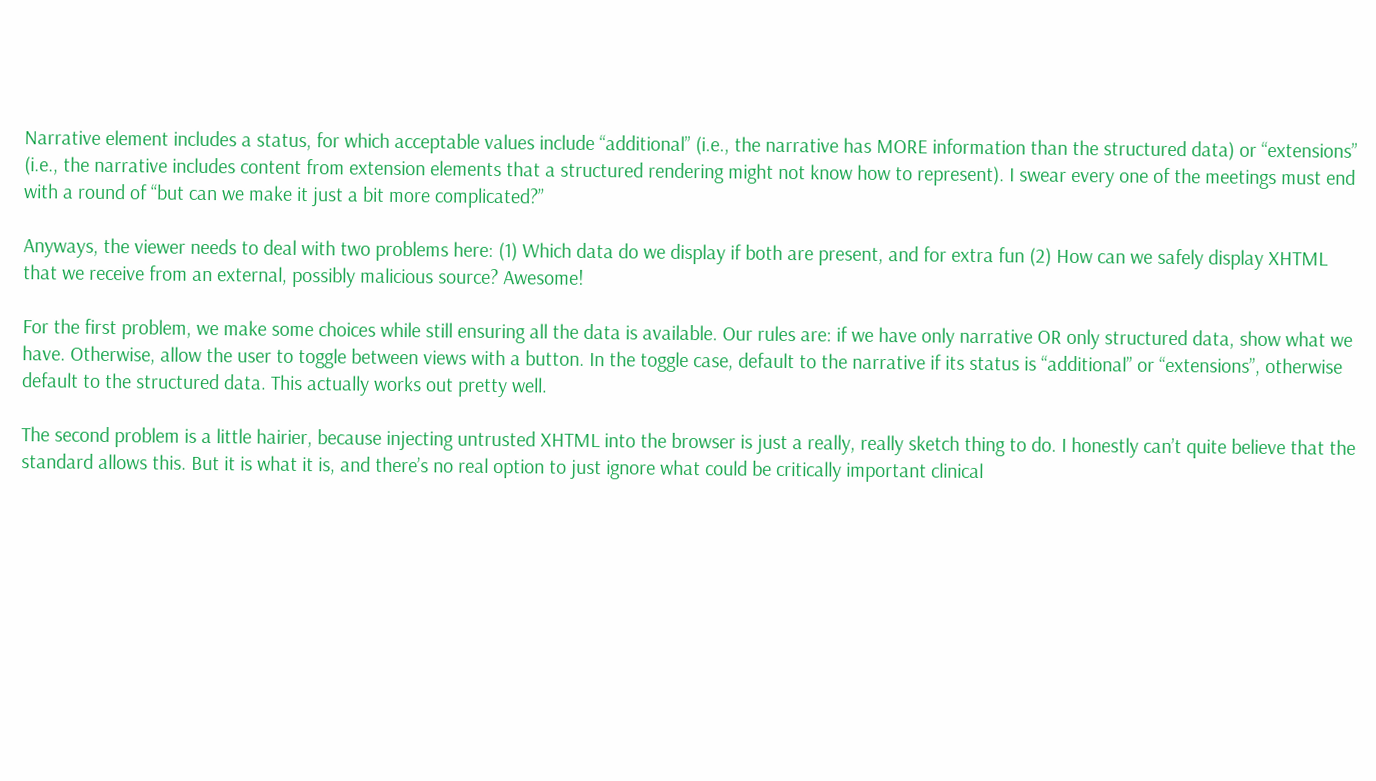Narrative element includes a status, for which acceptable values include “additional” (i.e., the narrative has MORE information than the structured data) or “extensions” (i.e., the narrative includes content from extension elements that a structured rendering might not know how to represent). I swear every one of the meetings must end with a round of “but can we make it just a bit more complicated?”

Anyways, the viewer needs to deal with two problems here: (1) Which data do we display if both are present, and for extra fun (2) How can we safely display XHTML that we receive from an external, possibly malicious source? Awesome!

For the first problem, we make some choices while still ensuring all the data is available. Our rules are: if we have only narrative OR only structured data, show what we have. Otherwise, allow the user to toggle between views with a button. In the toggle case, default to the narrative if its status is “additional” or “extensions”, otherwise default to the structured data. This actually works out pretty well.

The second problem is a little hairier, because injecting untrusted XHTML into the browser is just a really, really sketch thing to do. I honestly can’t quite believe that the standard allows this. But it is what it is, and there’s no real option to just ignore what could be critically important clinical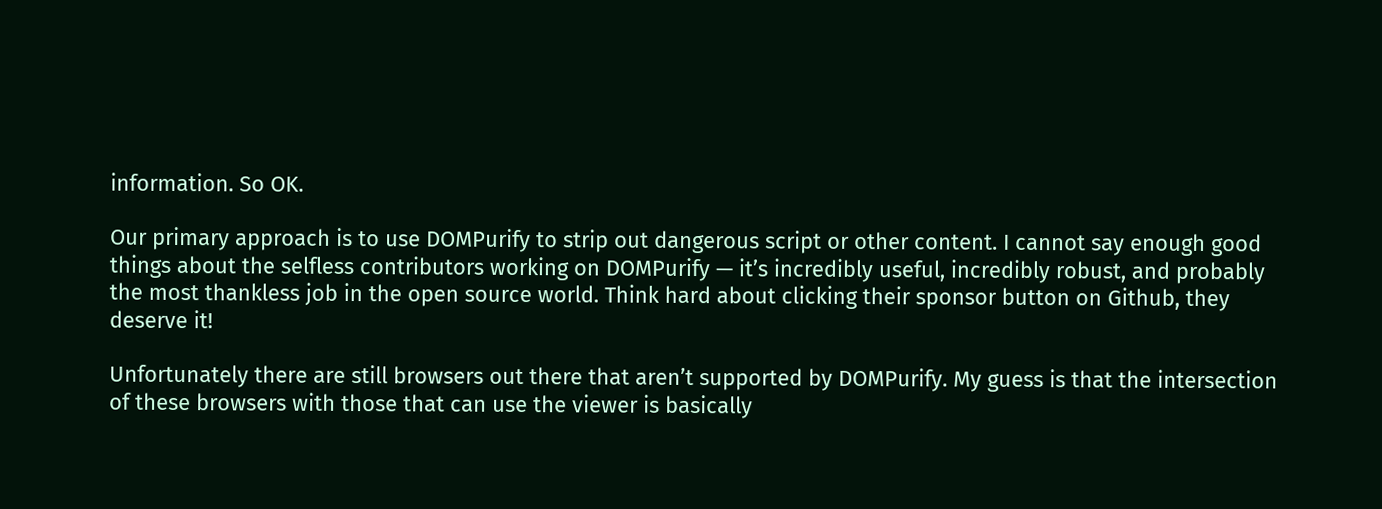information. So OK.

Our primary approach is to use DOMPurify to strip out dangerous script or other content. I cannot say enough good things about the selfless contributors working on DOMPurify — it’s incredibly useful, incredibly robust, and probably the most thankless job in the open source world. Think hard about clicking their sponsor button on Github, they deserve it!

Unfortunately there are still browsers out there that aren’t supported by DOMPurify. My guess is that the intersection of these browsers with those that can use the viewer is basically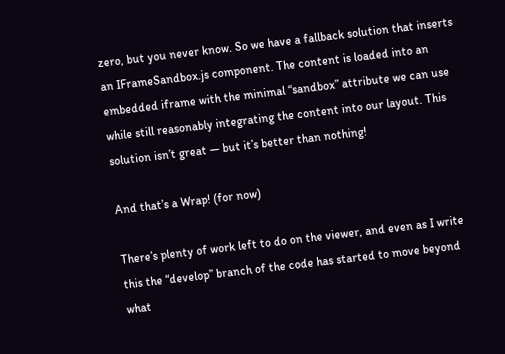zero, but you never know. So we have a fallback solution that inserts an IFrameSandbox.js component. The content is loaded into an embedded iframe with the minimal “sandbox” attribute we can use while still reasonably integrating the content into our layout. This solution isn’t great — but it’s better than nothing!

And that’s a Wrap! (for now)

There’s plenty of work left to do on the viewer, and even as I write this the “develop” branch of the code has started to move beyond what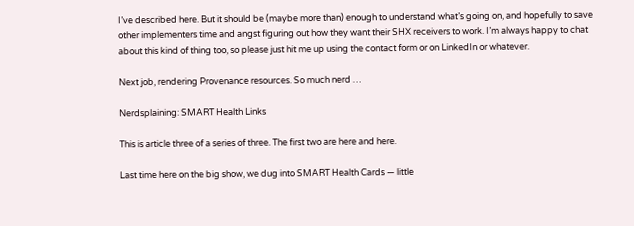I’ve described here. But it should be (maybe more than) enough to understand what’s going on, and hopefully to save other implementers time and angst figuring out how they want their SHX receivers to work. I’m always happy to chat about this kind of thing too, so please just hit me up using the contact form or on LinkedIn or whatever.

Next job, rendering Provenance resources. So much nerd …

Nerdsplaining: SMART Health Links

This is article three of a series of three. The first two are here and here.

Last time here on the big show, we dug into SMART Health Cards — little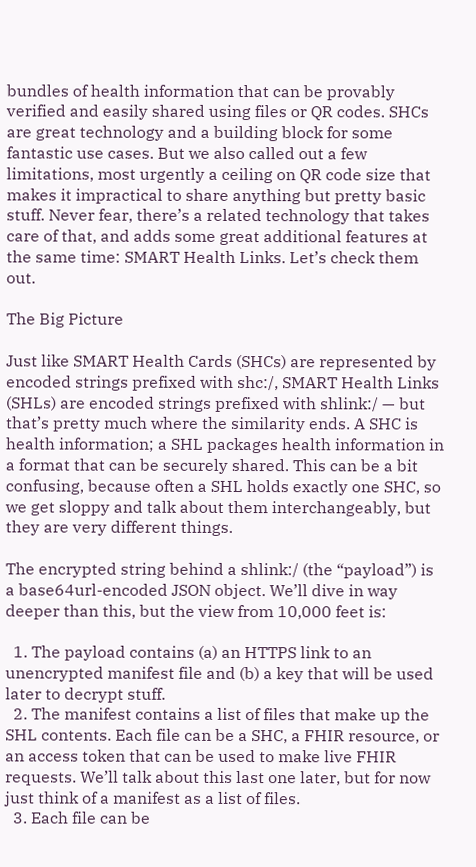bundles of health information that can be provably verified and easily shared using files or QR codes. SHCs are great technology and a building block for some fantastic use cases. But we also called out a few limitations, most urgently a ceiling on QR code size that makes it impractical to share anything but pretty basic stuff. Never fear, there’s a related technology that takes care of that, and adds some great additional features at the same time: SMART Health Links. Let’s check them out.

The Big Picture

Just like SMART Health Cards (SHCs) are represented by encoded strings prefixed with shc:/, SMART Health Links (SHLs) are encoded strings prefixed with shlink:/ — but that’s pretty much where the similarity ends. A SHC is health information; a SHL packages health information in a format that can be securely shared. This can be a bit confusing, because often a SHL holds exactly one SHC, so we get sloppy and talk about them interchangeably, but they are very different things.

The encrypted string behind a shlink:/ (the “payload”) is a base64url-encoded JSON object. We’ll dive in way deeper than this, but the view from 10,000 feet is:

  1. The payload contains (a) an HTTPS link to an unencrypted manifest file and (b) a key that will be used later to decrypt stuff.
  2. The manifest contains a list of files that make up the SHL contents. Each file can be a SHC, a FHIR resource, or an access token that can be used to make live FHIR requests. We’ll talk about this last one later, but for now just think of a manifest as a list of files.
  3. Each file can be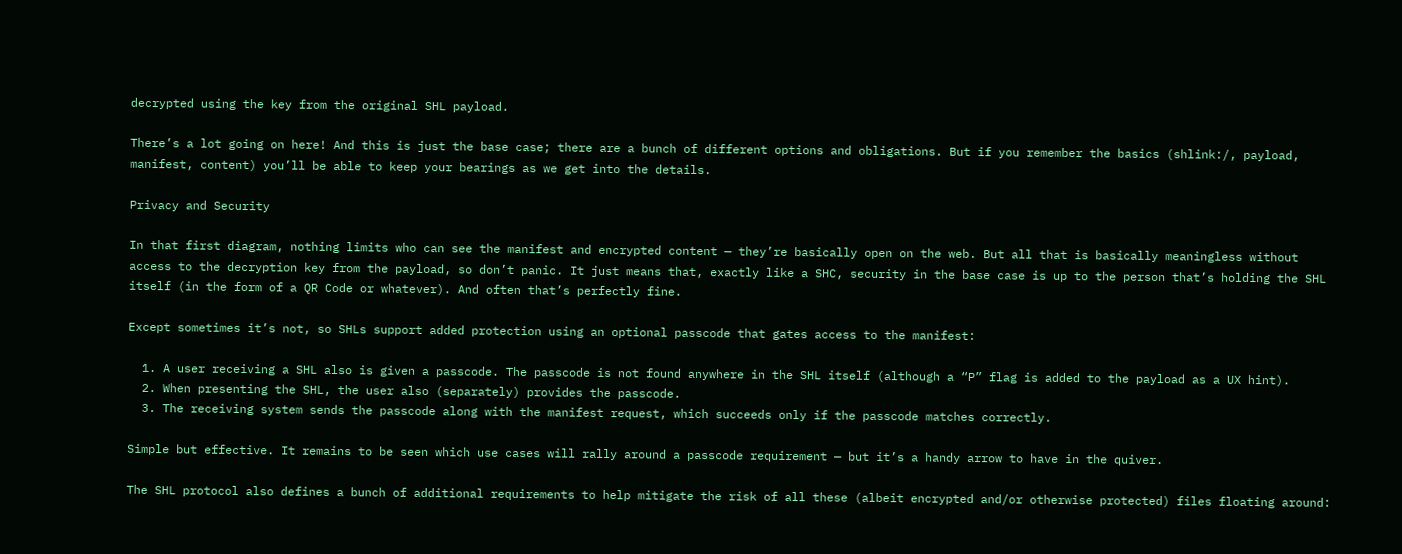decrypted using the key from the original SHL payload.

There’s a lot going on here! And this is just the base case; there are a bunch of different options and obligations. But if you remember the basics (shlink:/, payload, manifest, content) you’ll be able to keep your bearings as we get into the details.

Privacy and Security

In that first diagram, nothing limits who can see the manifest and encrypted content — they’re basically open on the web. But all that is basically meaningless without access to the decryption key from the payload, so don’t panic. It just means that, exactly like a SHC, security in the base case is up to the person that’s holding the SHL itself (in the form of a QR Code or whatever). And often that’s perfectly fine.

Except sometimes it’s not, so SHLs support added protection using an optional passcode that gates access to the manifest:

  1. A user receiving a SHL also is given a passcode. The passcode is not found anywhere in the SHL itself (although a “P” flag is added to the payload as a UX hint).
  2. When presenting the SHL, the user also (separately) provides the passcode.
  3. The receiving system sends the passcode along with the manifest request, which succeeds only if the passcode matches correctly.

Simple but effective. It remains to be seen which use cases will rally around a passcode requirement — but it’s a handy arrow to have in the quiver.

The SHL protocol also defines a bunch of additional requirements to help mitigate the risk of all these (albeit encrypted and/or otherwise protected) files floating around: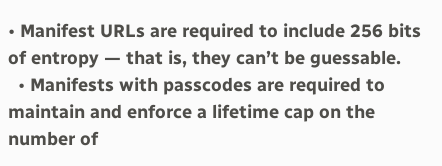• Manifest URLs are required to include 256 bits of entropy — that is, they can’t be guessable.
  • Manifests with passcodes are required to maintain and enforce a lifetime cap on the number of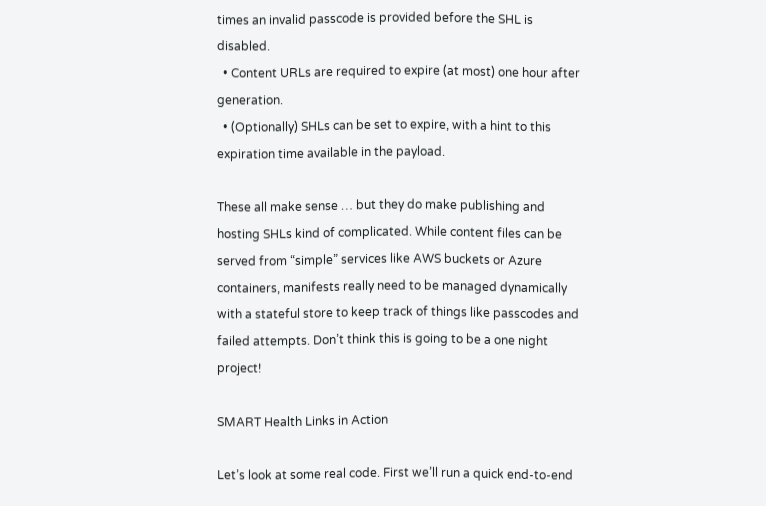times an invalid passcode is provided before the SHL is disabled.
  • Content URLs are required to expire (at most) one hour after generation.
  • (Optionally) SHLs can be set to expire, with a hint to this expiration time available in the payload.

These all make sense … but they do make publishing and hosting SHLs kind of complicated. While content files can be served from “simple” services like AWS buckets or Azure containers, manifests really need to be managed dynamically with a stateful store to keep track of things like passcodes and failed attempts. Don’t think this is going to be a one night project!

SMART Health Links in Action

Let’s look at some real code. First we’ll run a quick end-to-end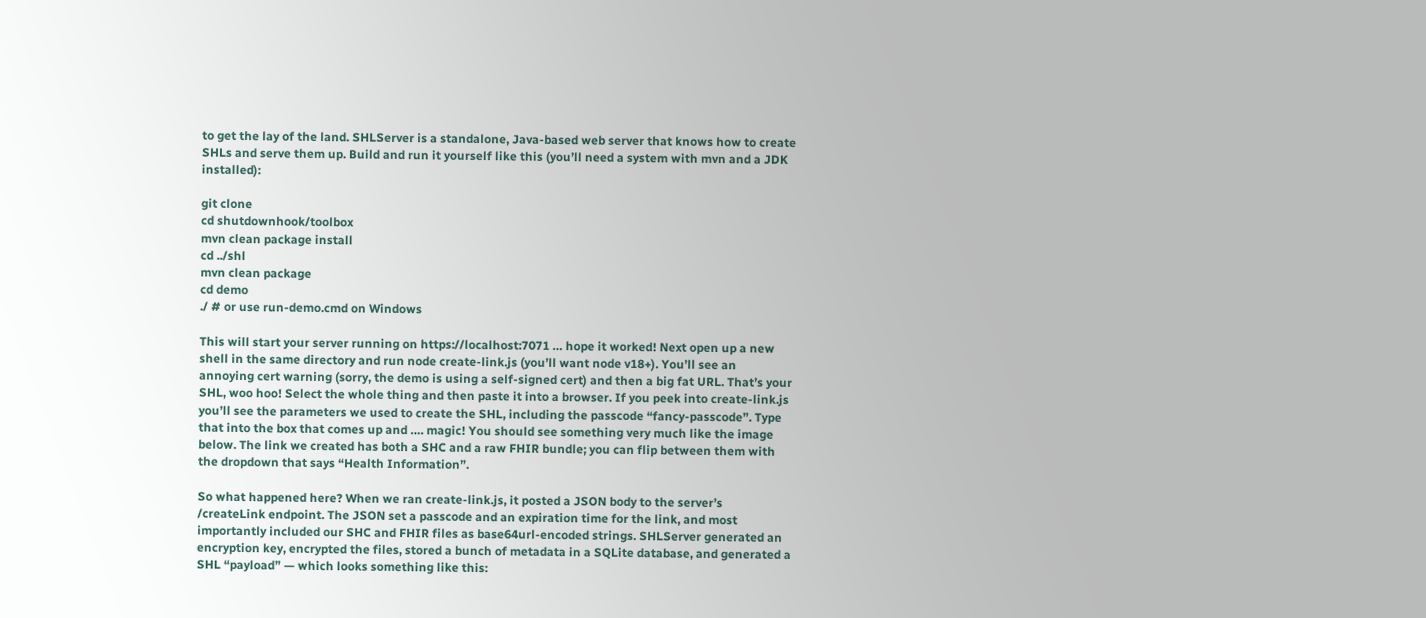to get the lay of the land. SHLServer is a standalone, Java-based web server that knows how to create SHLs and serve them up. Build and run it yourself like this (you’ll need a system with mvn and a JDK installed):

git clone
cd shutdownhook/toolbox
mvn clean package install
cd ../shl
mvn clean package
cd demo
./ # or use run-demo.cmd on Windows

This will start your server running on https://localhost:7071 … hope it worked! Next open up a new shell in the same directory and run node create-link.js (you’ll want node v18+). You’ll see an annoying cert warning (sorry, the demo is using a self-signed cert) and then a big fat URL. That’s your SHL, woo hoo! Select the whole thing and then paste it into a browser. If you peek into create-link.js you’ll see the parameters we used to create the SHL, including the passcode “fancy-passcode”. Type that into the box that comes up and …. magic! You should see something very much like the image below. The link we created has both a SHC and a raw FHIR bundle; you can flip between them with the dropdown that says “Health Information”.

So what happened here? When we ran create-link.js, it posted a JSON body to the server’s /createLink endpoint. The JSON set a passcode and an expiration time for the link, and most importantly included our SHC and FHIR files as base64url-encoded strings. SHLServer generated an encryption key, encrypted the files, stored a bunch of metadata in a SQLite database, and generated a SHL “payload” — which looks something like this: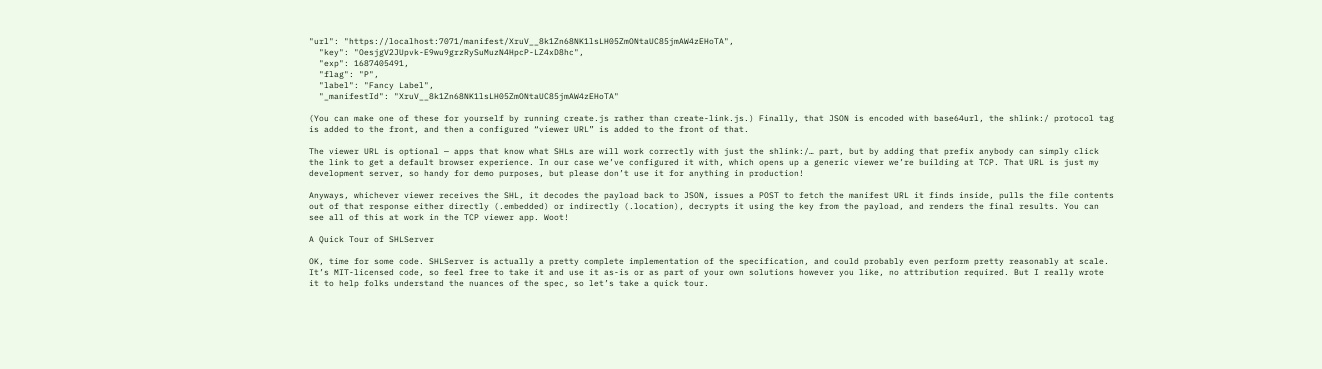"url": "https://localhost:7071/manifest/XruV__8k1Zn68NK1lsLH05ZmONtaUC85jmAW4zEHoTA",
  "key": "OesjgV2JUpvk-E9wu9grzRySuMuzN4HpcP-LZ4xD8hc",
  "exp": 1687405491,
  "flag": "P",
  "label": "Fancy Label",
  "_manifestId": "XruV__8k1Zn68NK1lsLH05ZmONtaUC85jmAW4zEHoTA"

(You can make one of these for yourself by running create.js rather than create-link.js.) Finally, that JSON is encoded with base64url, the shlink:/ protocol tag is added to the front, and then a configured “viewer URL” is added to the front of that.

The viewer URL is optional — apps that know what SHLs are will work correctly with just the shlink:/… part, but by adding that prefix anybody can simply click the link to get a default browser experience. In our case we’ve configured it with, which opens up a generic viewer we’re building at TCP. That URL is just my development server, so handy for demo purposes, but please don’t use it for anything in production!

Anyways, whichever viewer receives the SHL, it decodes the payload back to JSON, issues a POST to fetch the manifest URL it finds inside, pulls the file contents out of that response either directly (.embedded) or indirectly (.location), decrypts it using the key from the payload, and renders the final results. You can see all of this at work in the TCP viewer app. Woot!

A Quick Tour of SHLServer

OK, time for some code. SHLServer is actually a pretty complete implementation of the specification, and could probably even perform pretty reasonably at scale. It’s MIT-licensed code, so feel free to take it and use it as-is or as part of your own solutions however you like, no attribution required. But I really wrote it to help folks understand the nuances of the spec, so let’s take a quick tour.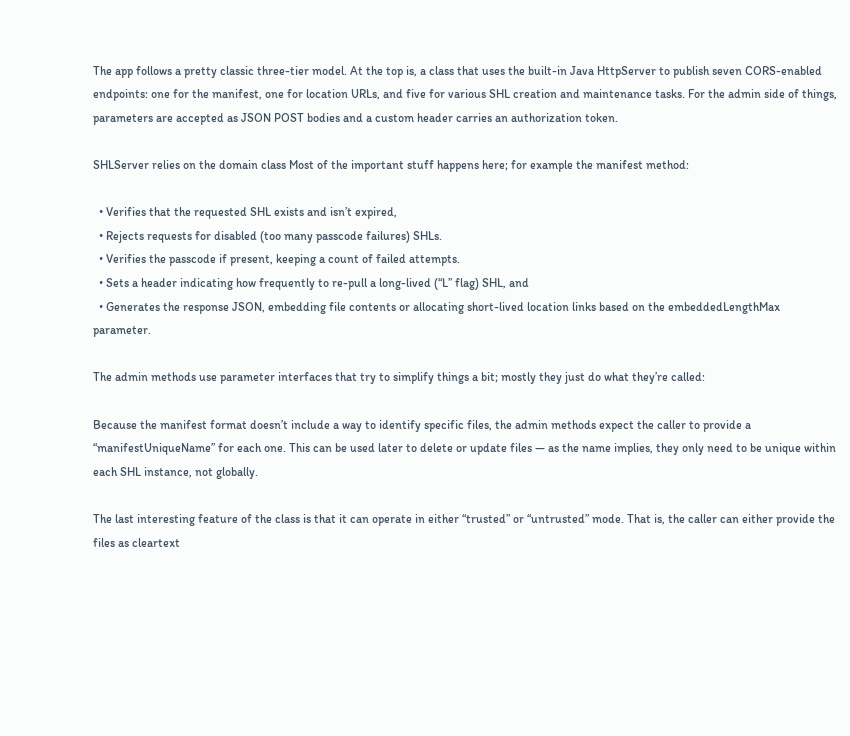The app follows a pretty classic three-tier model. At the top is, a class that uses the built-in Java HttpServer to publish seven CORS-enabled endpoints: one for the manifest, one for location URLs, and five for various SHL creation and maintenance tasks. For the admin side of things, parameters are accepted as JSON POST bodies and a custom header carries an authorization token.

SHLServer relies on the domain class Most of the important stuff happens here; for example the manifest method:

  • Verifies that the requested SHL exists and isn’t expired,
  • Rejects requests for disabled (too many passcode failures) SHLs.
  • Verifies the passcode if present, keeping a count of failed attempts.
  • Sets a header indicating how frequently to re-pull a long-lived (“L” flag) SHL, and
  • Generates the response JSON, embedding file contents or allocating short-lived location links based on the embeddedLengthMax parameter.

The admin methods use parameter interfaces that try to simplify things a bit; mostly they just do what they’re called:

Because the manifest format doesn’t include a way to identify specific files, the admin methods expect the caller to provide a “manifestUniqueName” for each one. This can be used later to delete or update files — as the name implies, they only need to be unique within each SHL instance, not globally.

The last interesting feature of the class is that it can operate in either “trusted” or “untrusted” mode. That is, the caller can either provide the files as cleartext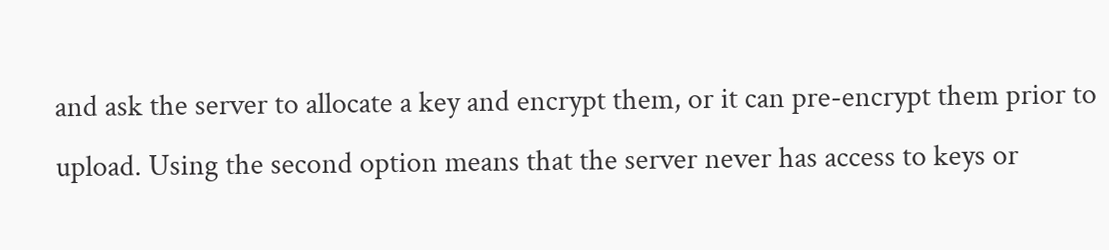and ask the server to allocate a key and encrypt them, or it can pre-encrypt them prior to upload. Using the second option means that the server never has access to keys or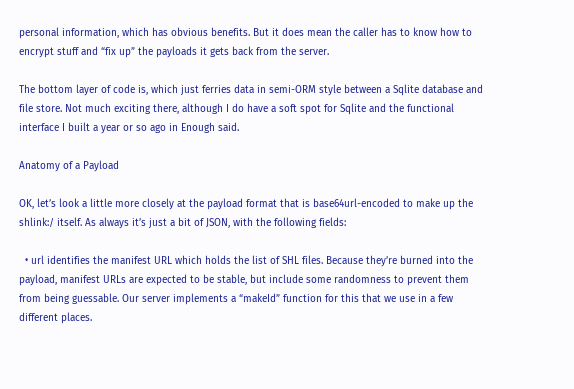personal information, which has obvious benefits. But it does mean the caller has to know how to encrypt stuff and “fix up” the payloads it gets back from the server.

The bottom layer of code is, which just ferries data in semi-ORM style between a Sqlite database and file store. Not much exciting there, although I do have a soft spot for Sqlite and the functional interface I built a year or so ago in Enough said.

Anatomy of a Payload

OK, let’s look a little more closely at the payload format that is base64url-encoded to make up the shlink:/ itself. As always it’s just a bit of JSON, with the following fields:

  • url identifies the manifest URL which holds the list of SHL files. Because they’re burned into the payload, manifest URLs are expected to be stable, but include some randomness to prevent them from being guessable. Our server implements a “makeId” function for this that we use in a few different places.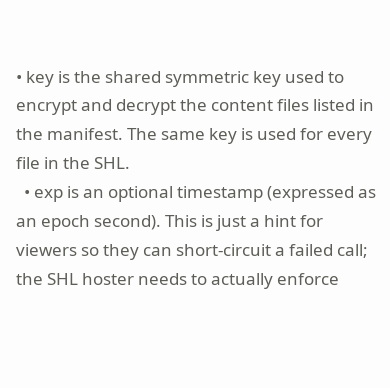• key is the shared symmetric key used to encrypt and decrypt the content files listed in the manifest. The same key is used for every file in the SHL.
  • exp is an optional timestamp (expressed as an epoch second). This is just a hint for viewers so they can short-circuit a failed call; the SHL hoster needs to actually enforce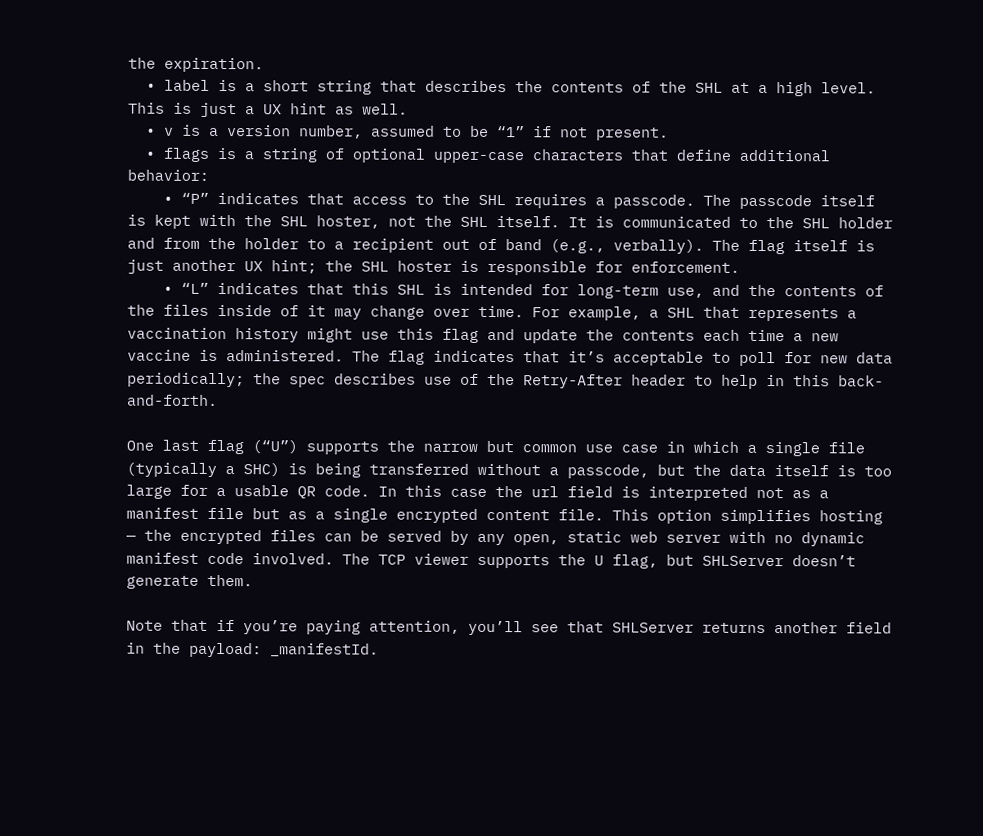the expiration.
  • label is a short string that describes the contents of the SHL at a high level. This is just a UX hint as well.
  • v is a version number, assumed to be “1” if not present.
  • flags is a string of optional upper-case characters that define additional behavior:
    • “P” indicates that access to the SHL requires a passcode. The passcode itself is kept with the SHL hoster, not the SHL itself. It is communicated to the SHL holder and from the holder to a recipient out of band (e.g., verbally). The flag itself is just another UX hint; the SHL hoster is responsible for enforcement.
    • “L” indicates that this SHL is intended for long-term use, and the contents of the files inside of it may change over time. For example, a SHL that represents a vaccination history might use this flag and update the contents each time a new vaccine is administered. The flag indicates that it’s acceptable to poll for new data periodically; the spec describes use of the Retry-After header to help in this back-and-forth.

One last flag (“U”) supports the narrow but common use case in which a single file (typically a SHC) is being transferred without a passcode, but the data itself is too large for a usable QR code. In this case the url field is interpreted not as a manifest file but as a single encrypted content file. This option simplifies hosting — the encrypted files can be served by any open, static web server with no dynamic manifest code involved. The TCP viewer supports the U flag, but SHLServer doesn’t generate them.

Note that if you’re paying attention, you’ll see that SHLServer returns another field in the payload: _manifestId.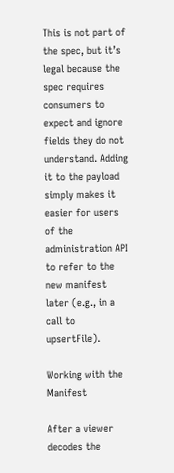This is not part of the spec, but it’s legal because the spec requires consumers to expect and ignore fields they do not understand. Adding it to the payload simply makes it easier for users of the administration API to refer to the new manifest later (e.g., in a call to upsertFile).

Working with the Manifest

After a viewer decodes the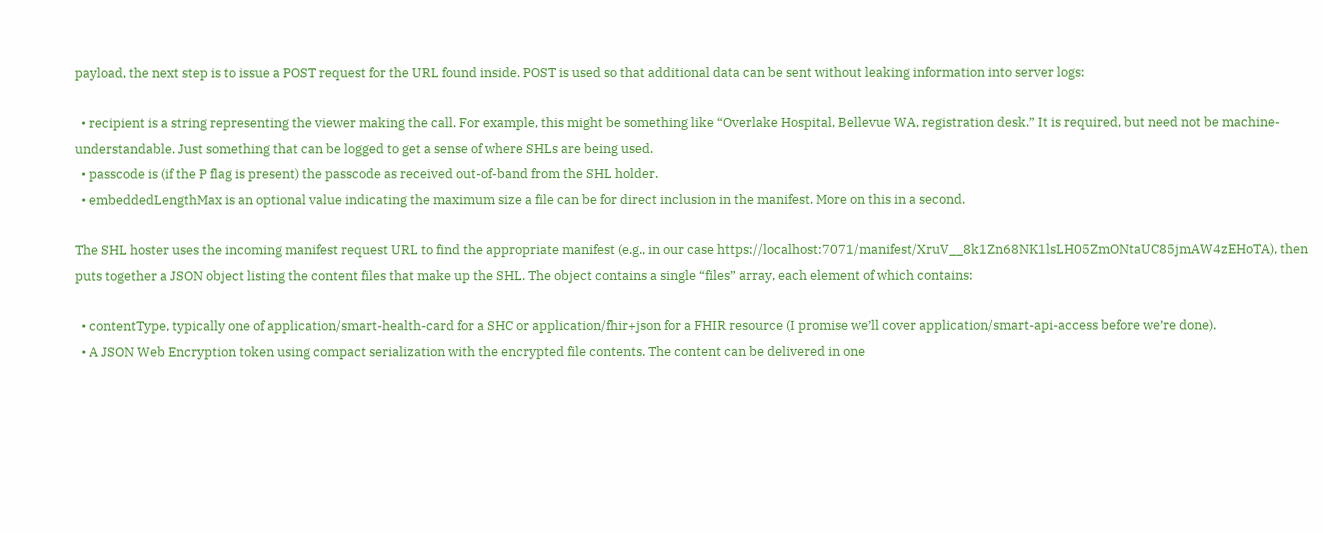payload, the next step is to issue a POST request for the URL found inside. POST is used so that additional data can be sent without leaking information into server logs:

  • recipient is a string representing the viewer making the call. For example, this might be something like “Overlake Hospital, Bellevue WA, registration desk.” It is required, but need not be machine-understandable. Just something that can be logged to get a sense of where SHLs are being used.
  • passcode is (if the P flag is present) the passcode as received out-of-band from the SHL holder.
  • embeddedLengthMax is an optional value indicating the maximum size a file can be for direct inclusion in the manifest. More on this in a second.

The SHL hoster uses the incoming manifest request URL to find the appropriate manifest (e.g., in our case https://localhost:7071/manifest/XruV__8k1Zn68NK1lsLH05ZmONtaUC85jmAW4zEHoTA), then puts together a JSON object listing the content files that make up the SHL. The object contains a single “files” array, each element of which contains:

  • contentType, typically one of application/smart-health-card for a SHC or application/fhir+json for a FHIR resource (I promise we’ll cover application/smart-api-access before we’re done).
  • A JSON Web Encryption token using compact serialization with the encrypted file contents. The content can be delivered in one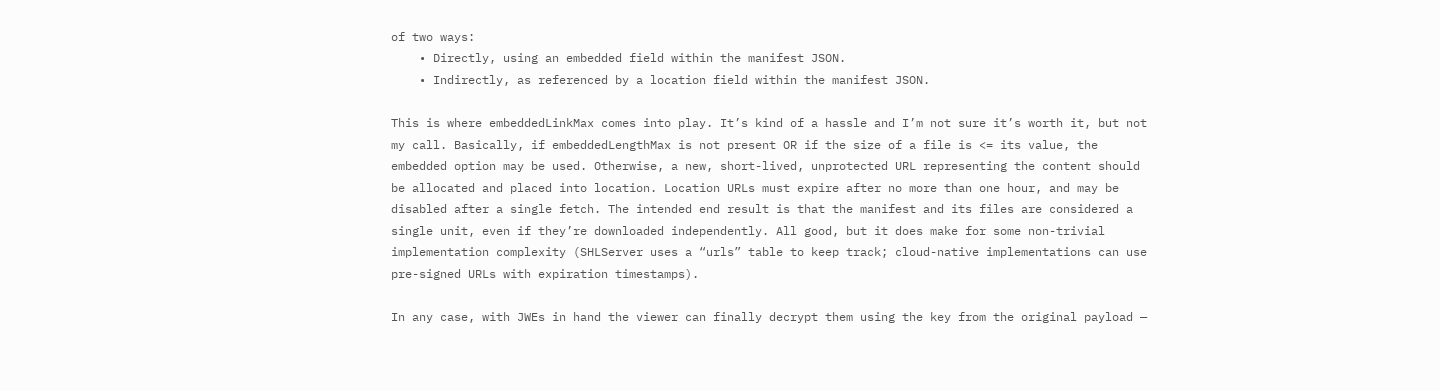of two ways:
    • Directly, using an embedded field within the manifest JSON.
    • Indirectly, as referenced by a location field within the manifest JSON.

This is where embeddedLinkMax comes into play. It’s kind of a hassle and I’m not sure it’s worth it, but not my call. Basically, if embeddedLengthMax is not present OR if the size of a file is <= its value, the embedded option may be used. Otherwise, a new, short-lived, unprotected URL representing the content should be allocated and placed into location. Location URLs must expire after no more than one hour, and may be disabled after a single fetch. The intended end result is that the manifest and its files are considered a single unit, even if they’re downloaded independently. All good, but it does make for some non-trivial implementation complexity (SHLServer uses a “urls” table to keep track; cloud-native implementations can use pre-signed URLs with expiration timestamps).

In any case, with JWEs in hand the viewer can finally decrypt them using the key from the original payload —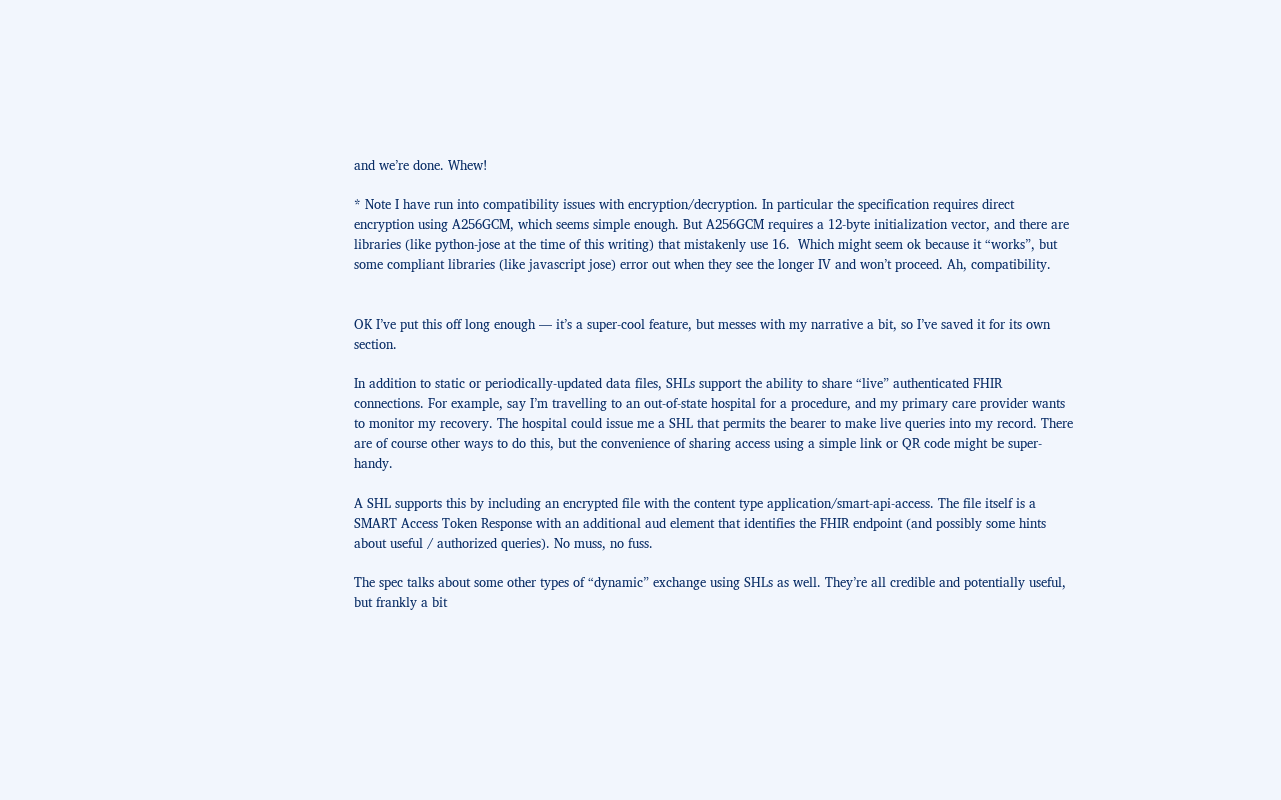and we’re done. Whew!

* Note I have run into compatibility issues with encryption/decryption. In particular the specification requires direct encryption using A256GCM, which seems simple enough. But A256GCM requires a 12-byte initialization vector, and there are libraries (like python-jose at the time of this writing) that mistakenly use 16.  Which might seem ok because it “works”, but some compliant libraries (like javascript jose) error out when they see the longer IV and won’t proceed. Ah, compatibility.


OK I’ve put this off long enough — it’s a super-cool feature, but messes with my narrative a bit, so I’ve saved it for its own section.

In addition to static or periodically-updated data files, SHLs support the ability to share “live” authenticated FHIR connections. For example, say I’m travelling to an out-of-state hospital for a procedure, and my primary care provider wants to monitor my recovery. The hospital could issue me a SHL that permits the bearer to make live queries into my record. There are of course other ways to do this, but the convenience of sharing access using a simple link or QR code might be super-handy.

A SHL supports this by including an encrypted file with the content type application/smart-api-access. The file itself is a SMART Access Token Response with an additional aud element that identifies the FHIR endpoint (and possibly some hints about useful / authorized queries). No muss, no fuss.

The spec talks about some other types of “dynamic” exchange using SHLs as well. They’re all credible and potentially useful, but frankly a bit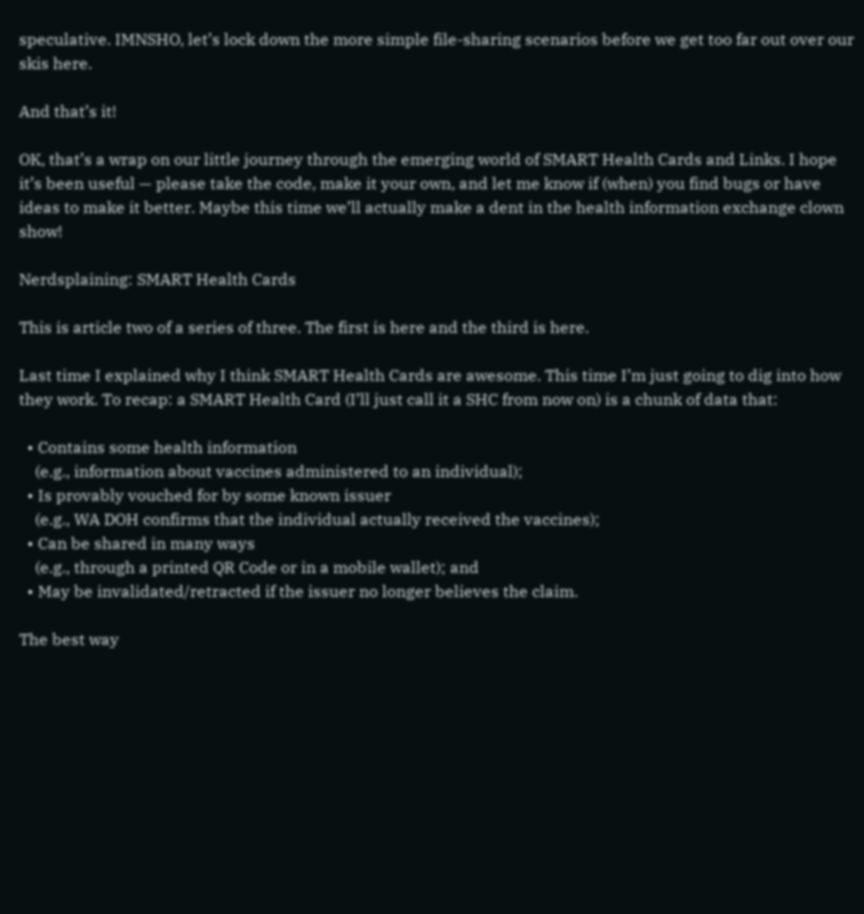speculative. IMNSHO, let’s lock down the more simple file-sharing scenarios before we get too far out over our skis here.

And that’s it!

OK, that’s a wrap on our little journey through the emerging world of SMART Health Cards and Links. I hope it’s been useful — please take the code, make it your own, and let me know if (when) you find bugs or have ideas to make it better. Maybe this time we’ll actually make a dent in the health information exchange clown show!

Nerdsplaining: SMART Health Cards

This is article two of a series of three. The first is here and the third is here.

Last time I explained why I think SMART Health Cards are awesome. This time I’m just going to dig into how they work. To recap: a SMART Health Card (I’ll just call it a SHC from now on) is a chunk of data that:

  • Contains some health information
    (e.g., information about vaccines administered to an individual);
  • Is provably vouched for by some known issuer
    (e.g., WA DOH confirms that the individual actually received the vaccines);
  • Can be shared in many ways
    (e.g., through a printed QR Code or in a mobile wallet); and
  • May be invalidated/retracted if the issuer no longer believes the claim.

The best way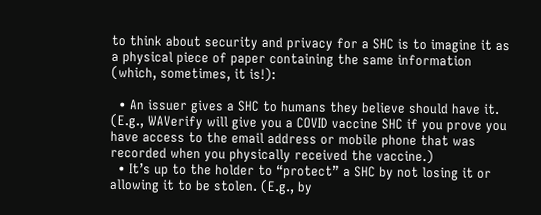to think about security and privacy for a SHC is to imagine it as a physical piece of paper containing the same information (which, sometimes, it is!):

  • An issuer gives a SHC to humans they believe should have it. (E.g., WAVerify will give you a COVID vaccine SHC if you prove you have access to the email address or mobile phone that was recorded when you physically received the vaccine.)
  • It’s up to the holder to “protect” a SHC by not losing it or allowing it to be stolen. (E.g., by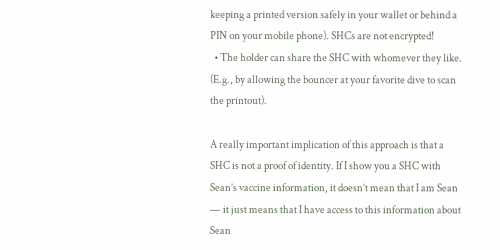keeping a printed version safely in your wallet or behind a PIN on your mobile phone). SHCs are not encrypted!
  • The holder can share the SHC with whomever they like. (E.g., by allowing the bouncer at your favorite dive to scan the printout).

A really important implication of this approach is that a SHC is not a proof of identity. If I show you a SHC with Sean’s vaccine information, it doesn’t mean that I am Sean — it just means that I have access to this information about Sean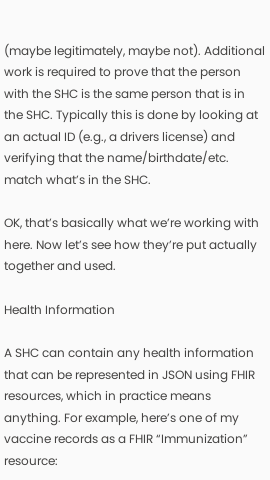(maybe legitimately, maybe not). Additional work is required to prove that the person with the SHC is the same person that is in the SHC. Typically this is done by looking at an actual ID (e.g., a drivers license) and verifying that the name/birthdate/etc. match what’s in the SHC.

OK, that’s basically what we’re working with here. Now let’s see how they’re put actually together and used.

Health Information

A SHC can contain any health information that can be represented in JSON using FHIR resources, which in practice means anything. For example, here’s one of my vaccine records as a FHIR “Immunization” resource: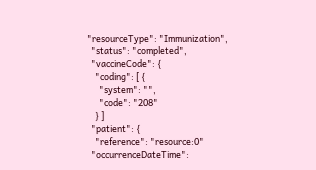"resourceType": "Immunization",
  "status": "completed",
  "vaccineCode": {
    "coding": [ {
      "system": "",
      "code": "208"
    } ]
  "patient": {
    "reference": "resource:0"
  "occurrenceDateTime":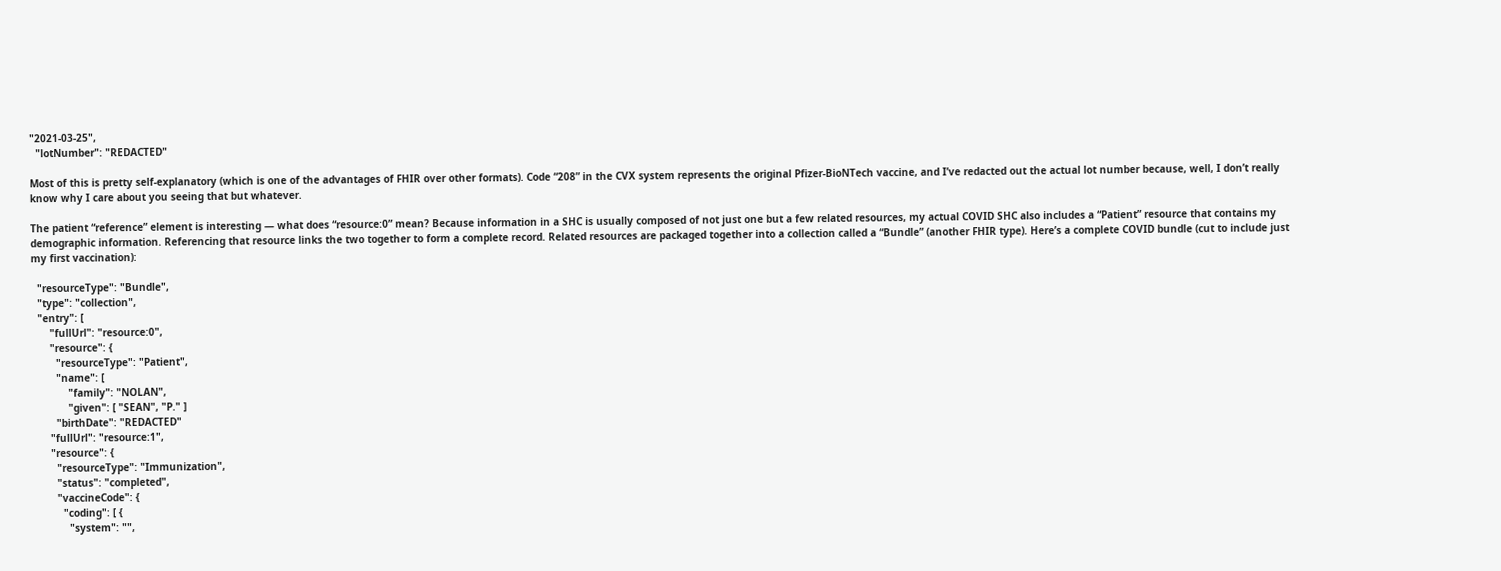"2021-03-25",
  "lotNumber": "REDACTED"

Most of this is pretty self-explanatory (which is one of the advantages of FHIR over other formats). Code “208” in the CVX system represents the original Pfizer-BioNTech vaccine, and I’ve redacted out the actual lot number because, well, I don’t really know why I care about you seeing that but whatever.

The patient “reference” element is interesting — what does “resource:0” mean? Because information in a SHC is usually composed of not just one but a few related resources, my actual COVID SHC also includes a “Patient” resource that contains my demographic information. Referencing that resource links the two together to form a complete record. Related resources are packaged together into a collection called a “Bundle” (another FHIR type). Here’s a complete COVID bundle (cut to include just my first vaccination):

  "resourceType": "Bundle",
  "type": "collection",
  "entry": [
      "fullUrl": "resource:0",
      "resource": {
        "resourceType": "Patient",
        "name": [
            "family": "NOLAN",
            "given": [ "SEAN", "P." ]
        "birthDate": "REDACTED"
      "fullUrl": "resource:1",
      "resource": {
        "resourceType": "Immunization",
        "status": "completed",
        "vaccineCode": {
          "coding": [ {
            "system": "",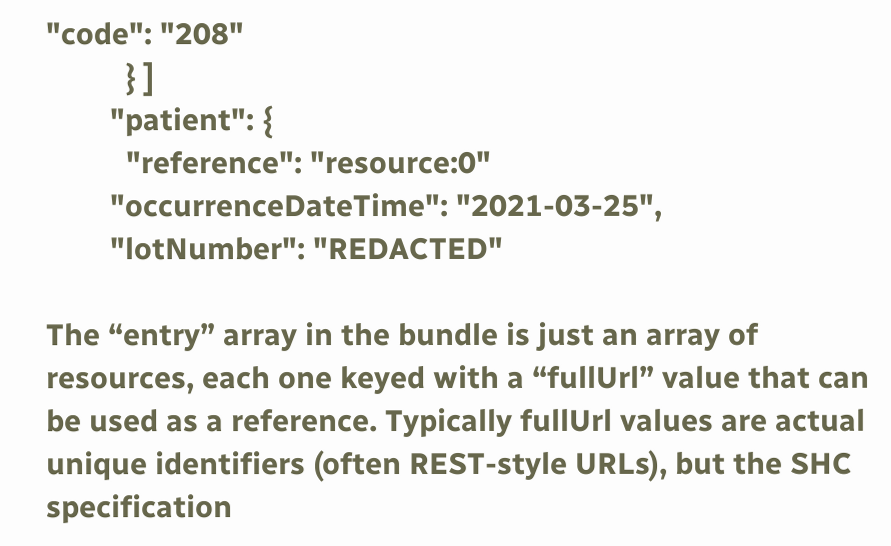"code": "208"
          } ]
        "patient": {
          "reference": "resource:0"
        "occurrenceDateTime": "2021-03-25",
        "lotNumber": "REDACTED"

The “entry” array in the bundle is just an array of resources, each one keyed with a “fullUrl” value that can be used as a reference. Typically fullUrl values are actual unique identifiers (often REST-style URLs), but the SHC specification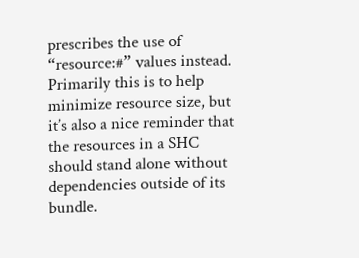prescribes the use of “resource:#” values instead. Primarily this is to help minimize resource size, but it’s also a nice reminder that the resources in a SHC should stand alone without dependencies outside of its bundle.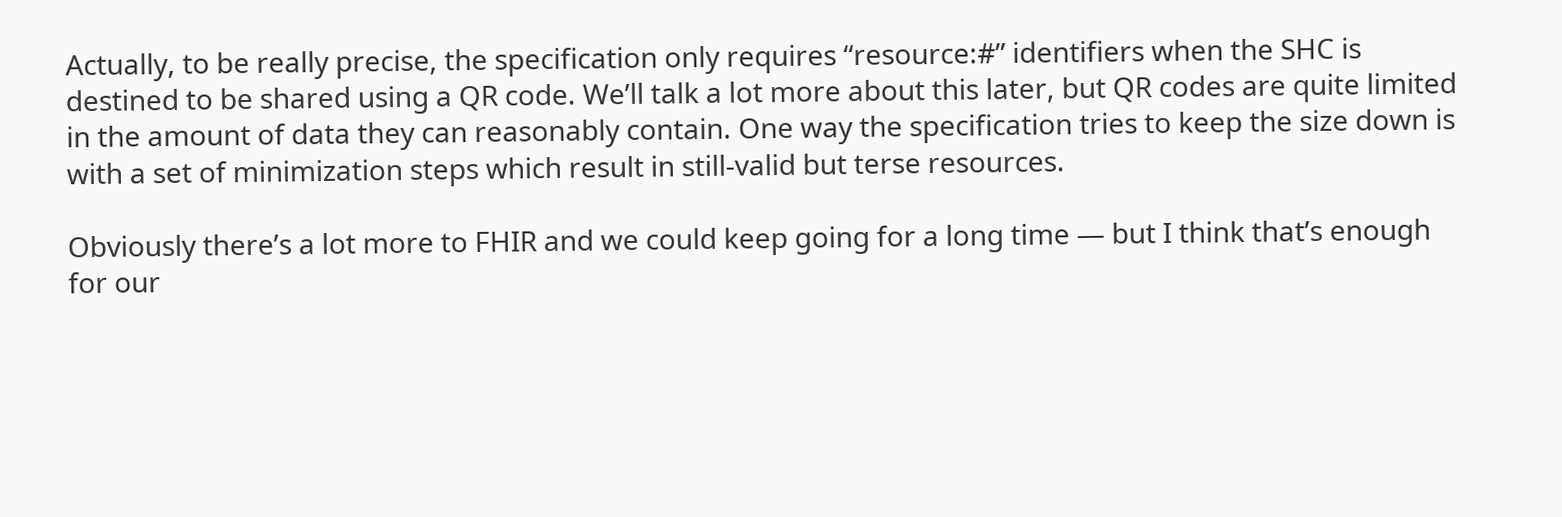Actually, to be really precise, the specification only requires “resource:#” identifiers when the SHC is destined to be shared using a QR code. We’ll talk a lot more about this later, but QR codes are quite limited in the amount of data they can reasonably contain. One way the specification tries to keep the size down is with a set of minimization steps which result in still-valid but terse resources.

Obviously there’s a lot more to FHIR and we could keep going for a long time — but I think that’s enough for our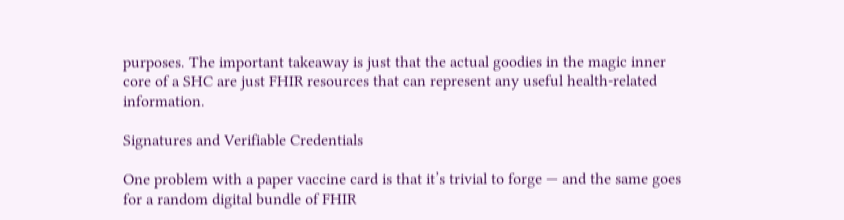purposes. The important takeaway is just that the actual goodies in the magic inner core of a SHC are just FHIR resources that can represent any useful health-related information.

Signatures and Verifiable Credentials

One problem with a paper vaccine card is that it’s trivial to forge — and the same goes for a random digital bundle of FHIR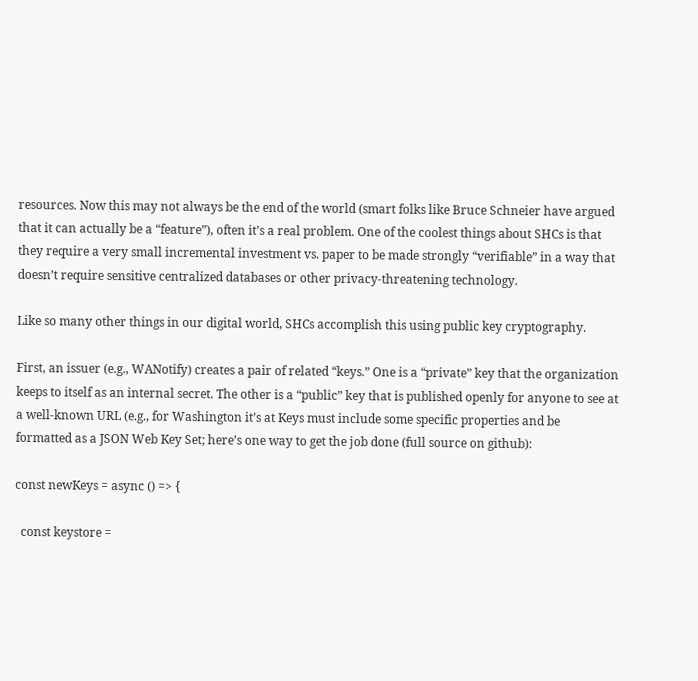resources. Now this may not always be the end of the world (smart folks like Bruce Schneier have argued that it can actually be a “feature”), often it’s a real problem. One of the coolest things about SHCs is that they require a very small incremental investment vs. paper to be made strongly “verifiable” in a way that doesn’t require sensitive centralized databases or other privacy-threatening technology.

Like so many other things in our digital world, SHCs accomplish this using public key cryptography.

First, an issuer (e.g., WANotify) creates a pair of related “keys.” One is a “private” key that the organization keeps to itself as an internal secret. The other is a “public” key that is published openly for anyone to see at a well-known URL (e.g., for Washington it’s at Keys must include some specific properties and be formatted as a JSON Web Key Set; here’s one way to get the job done (full source on github):

const newKeys = async () => {

  const keystore =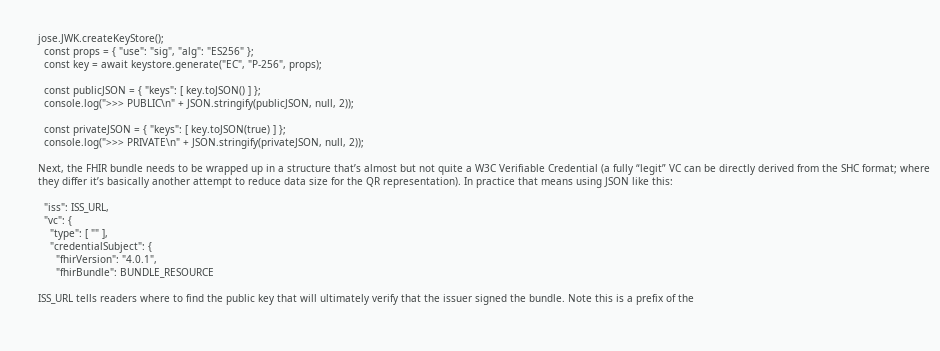jose.JWK.createKeyStore();
  const props = { "use": "sig", "alg": "ES256" };
  const key = await keystore.generate("EC", "P-256", props);

  const publicJSON = { "keys": [ key.toJSON() ] };
  console.log(">>> PUBLIC\n" + JSON.stringify(publicJSON, null, 2));

  const privateJSON = { "keys": [ key.toJSON(true) ] };
  console.log(">>> PRIVATE\n" + JSON.stringify(privateJSON, null, 2));

Next, the FHIR bundle needs to be wrapped up in a structure that’s almost but not quite a W3C Verifiable Credential (a fully “legit” VC can be directly derived from the SHC format; where they differ it’s basically another attempt to reduce data size for the QR representation). In practice that means using JSON like this:

  "iss": ISS_URL,
  "vc": {
    "type": [ "" ],
    "credentialSubject": {
      "fhirVersion": "4.0.1",
      "fhirBundle": BUNDLE_RESOURCE

ISS_URL tells readers where to find the public key that will ultimately verify that the issuer signed the bundle. Note this is a prefix of the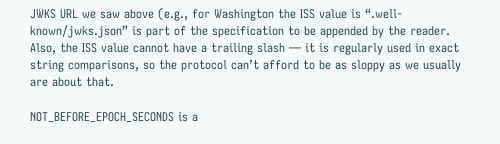JWKS URL we saw above (e.g., for Washington the ISS value is “.well-known/jwks.json” is part of the specification to be appended by the reader. Also, the ISS value cannot have a trailing slash — it is regularly used in exact string comparisons, so the protocol can’t afford to be as sloppy as we usually are about that.

NOT_BEFORE_EPOCH_SECONDS is a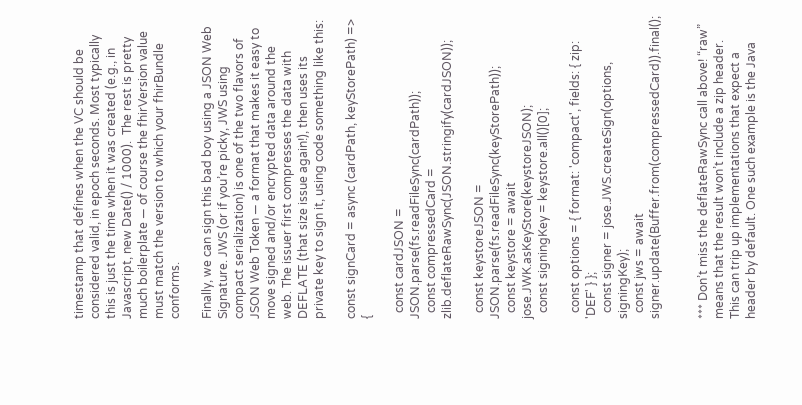timestamp that defines when the VC should be considered valid, in epoch seconds. Most typically this is just the time when it was created (e.g., in Javascript, new Date() / 1000).  The rest is pretty much boilerplate — of course the fhirVersion value must match the version to which your fhirBundle conforms.

Finally, we can sign this bad boy using a JSON Web Signature. JWS (or if you’re picky, JWS using compact serialization) is one of the two flavors of JSON Web Token — a format that makes it easy to move signed and/or encrypted data around the web. The issuer first compresses the data with DEFLATE (that size issue again!), then uses its private key to sign it, using code something like this:

const signCard = async (cardPath, keyStorePath) => {

  const cardJSON = JSON.parse(fs.readFileSync(cardPath));
  const compressedCard = zlib.deflateRawSync(JSON.stringify(cardJSON));

  const keystoreJSON = JSON.parse(fs.readFileSync(keyStorePath));
  const keystore = await jose.JWK.asKeyStore(keystoreJSON);
  const signingKey = keystore.all()[0];

  const options = { format: 'compact', fields: { zip: 'DEF' } };
  const signer = jose.JWS.createSign(options, signingKey);
  const jws = await signer.update(Buffer.from(compressedCard)).final();


*** Don’t miss the deflateRawSync call above! “raw” means that the result won’t include a zip header. This can trip up implementations that expect a header by default. One such example is the Java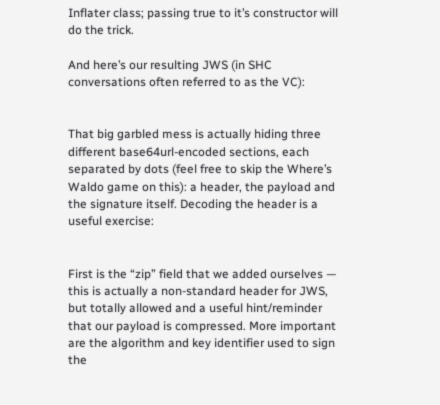Inflater class; passing true to it’s constructor will do the trick.

And here’s our resulting JWS (in SHC conversations often referred to as the VC):


That big garbled mess is actually hiding three different base64url-encoded sections, each separated by dots (feel free to skip the Where’s Waldo game on this): a header, the payload and the signature itself. Decoding the header is a useful exercise:


First is the “zip” field that we added ourselves — this is actually a non-standard header for JWS, but totally allowed and a useful hint/reminder that our payload is compressed. More important are the algorithm and key identifier used to sign the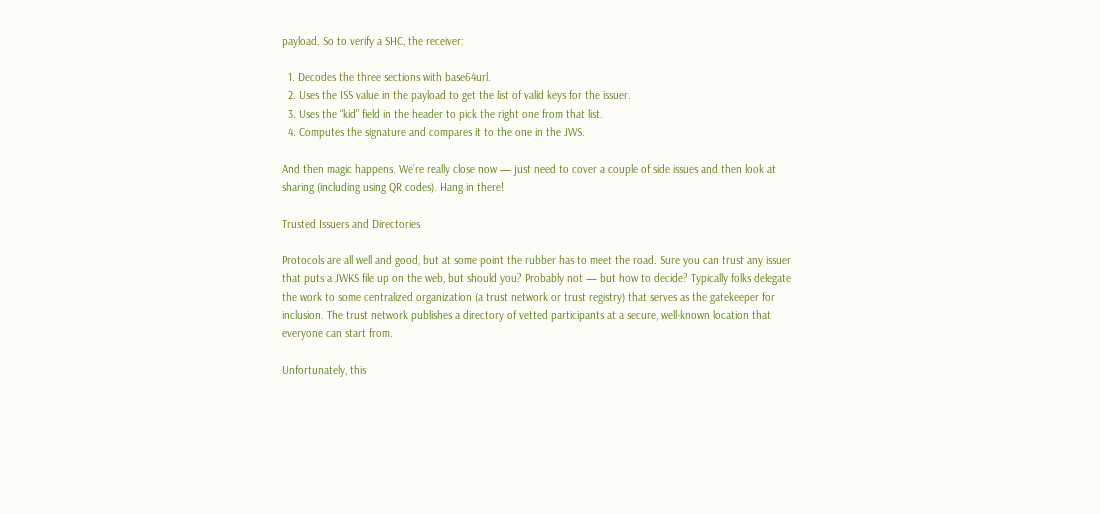payload. So to verify a SHC, the receiver:

  1. Decodes the three sections with base64url.
  2. Uses the ISS value in the payload to get the list of valid keys for the issuer.
  3. Uses the “kid” field in the header to pick the right one from that list.
  4. Computes the signature and compares it to the one in the JWS.

And then magic happens. We’re really close now — just need to cover a couple of side issues and then look at sharing (including using QR codes). Hang in there!

Trusted Issuers and Directories

Protocols are all well and good, but at some point the rubber has to meet the road. Sure you can trust any issuer that puts a JWKS file up on the web, but should you? Probably not — but how to decide? Typically folks delegate the work to some centralized organization (a trust network or trust registry) that serves as the gatekeeper for inclusion. The trust network publishes a directory of vetted participants at a secure, well-known location that everyone can start from.

Unfortunately, this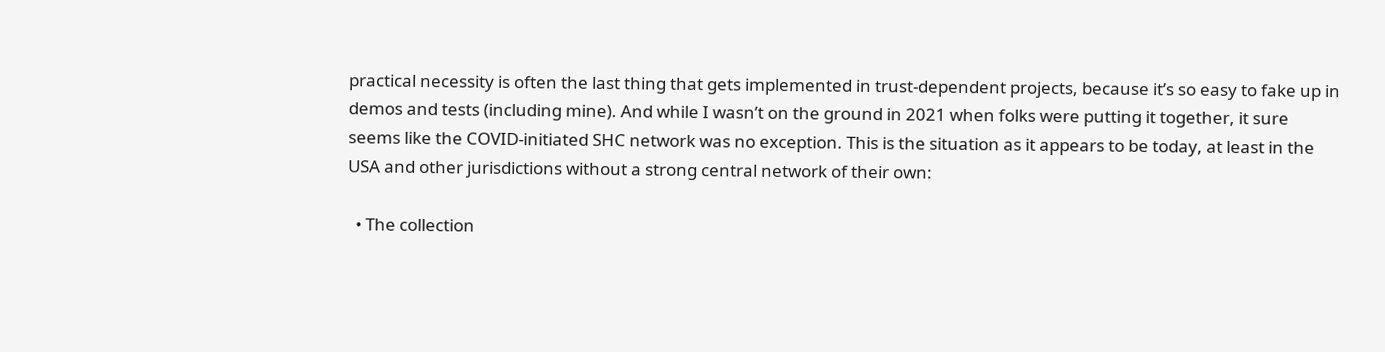practical necessity is often the last thing that gets implemented in trust-dependent projects, because it’s so easy to fake up in demos and tests (including mine). And while I wasn’t on the ground in 2021 when folks were putting it together, it sure seems like the COVID-initiated SHC network was no exception. This is the situation as it appears to be today, at least in the USA and other jurisdictions without a strong central network of their own:

  • The collection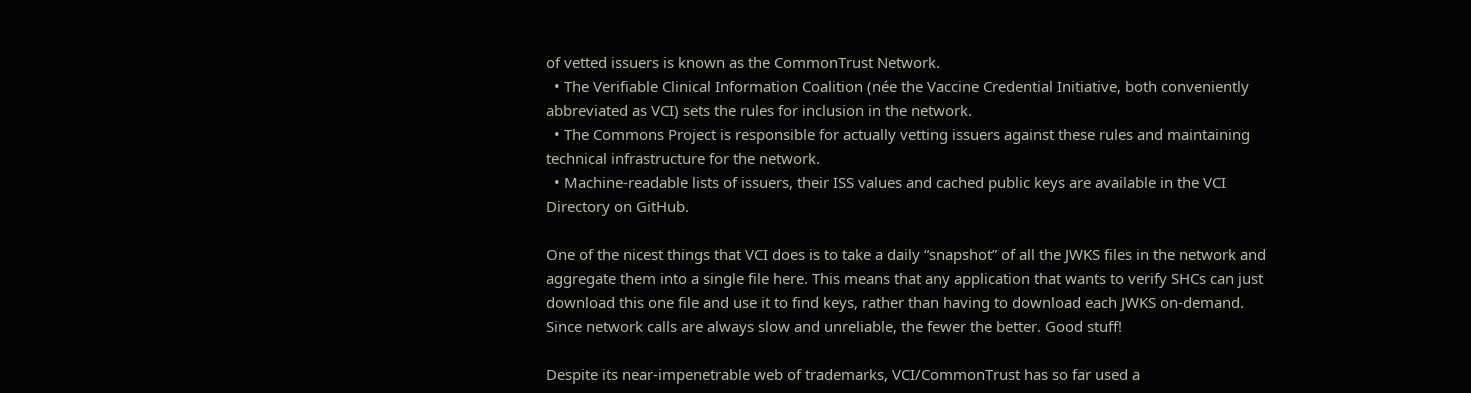of vetted issuers is known as the CommonTrust Network.
  • The Verifiable Clinical Information Coalition (née the Vaccine Credential Initiative, both conveniently abbreviated as VCI) sets the rules for inclusion in the network.
  • The Commons Project is responsible for actually vetting issuers against these rules and maintaining technical infrastructure for the network.
  • Machine-readable lists of issuers, their ISS values and cached public keys are available in the VCI Directory on GitHub.

One of the nicest things that VCI does is to take a daily “snapshot” of all the JWKS files in the network and aggregate them into a single file here. This means that any application that wants to verify SHCs can just download this one file and use it to find keys, rather than having to download each JWKS on-demand. Since network calls are always slow and unreliable, the fewer the better. Good stuff!

Despite its near-impenetrable web of trademarks, VCI/CommonTrust has so far used a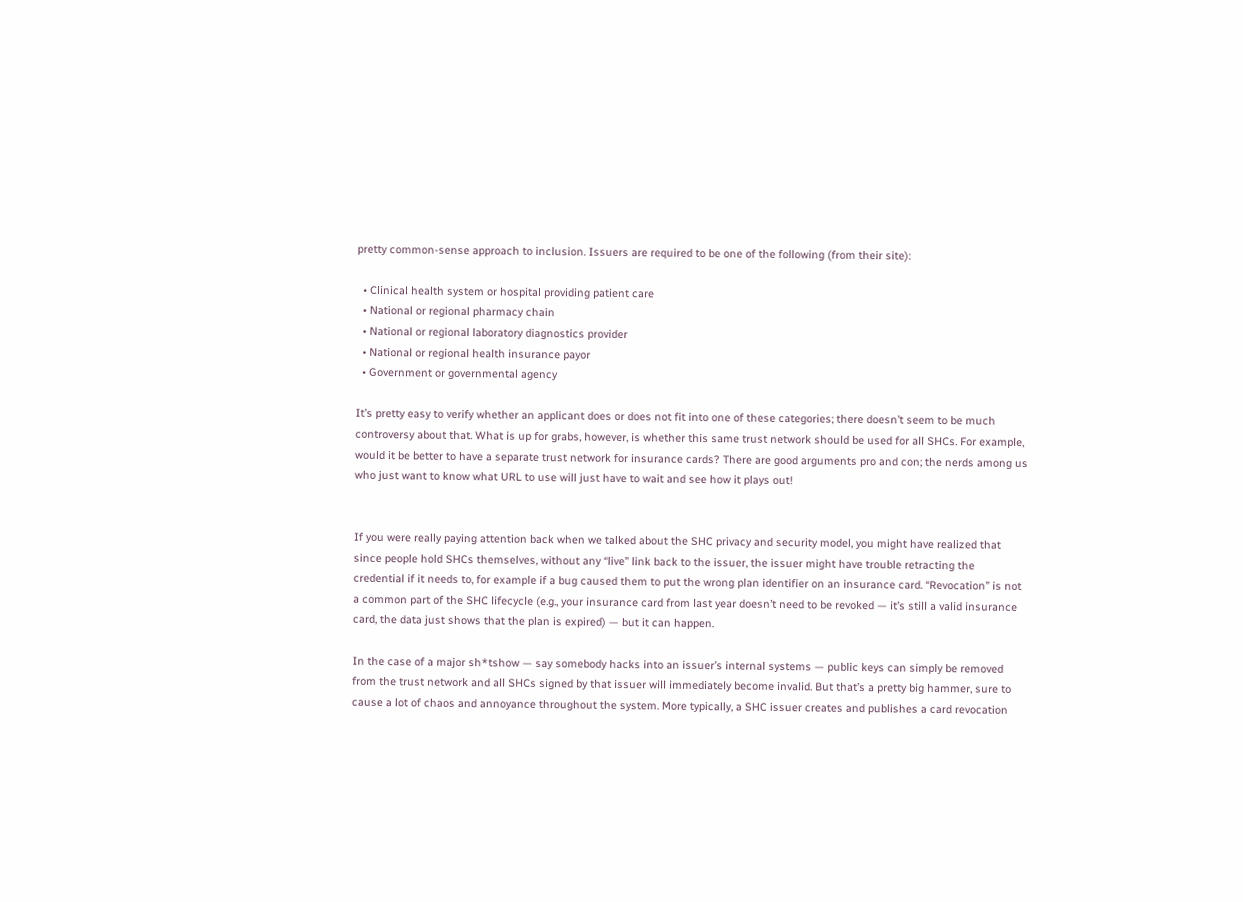pretty common-sense approach to inclusion. Issuers are required to be one of the following (from their site):

  • Clinical health system or hospital providing patient care
  • National or regional pharmacy chain
  • National or regional laboratory diagnostics provider
  • National or regional health insurance payor
  • Government or governmental agency

It’s pretty easy to verify whether an applicant does or does not fit into one of these categories; there doesn’t seem to be much controversy about that. What is up for grabs, however, is whether this same trust network should be used for all SHCs. For example, would it be better to have a separate trust network for insurance cards? There are good arguments pro and con; the nerds among us who just want to know what URL to use will just have to wait and see how it plays out!


If you were really paying attention back when we talked about the SHC privacy and security model, you might have realized that since people hold SHCs themselves, without any “live” link back to the issuer, the issuer might have trouble retracting the credential if it needs to, for example if a bug caused them to put the wrong plan identifier on an insurance card. “Revocation” is not a common part of the SHC lifecycle (e.g., your insurance card from last year doesn’t need to be revoked — it’s still a valid insurance card, the data just shows that the plan is expired) — but it can happen.

In the case of a major sh*tshow — say somebody hacks into an issuer’s internal systems — public keys can simply be removed from the trust network and all SHCs signed by that issuer will immediately become invalid. But that’s a pretty big hammer, sure to cause a lot of chaos and annoyance throughout the system. More typically, a SHC issuer creates and publishes a card revocation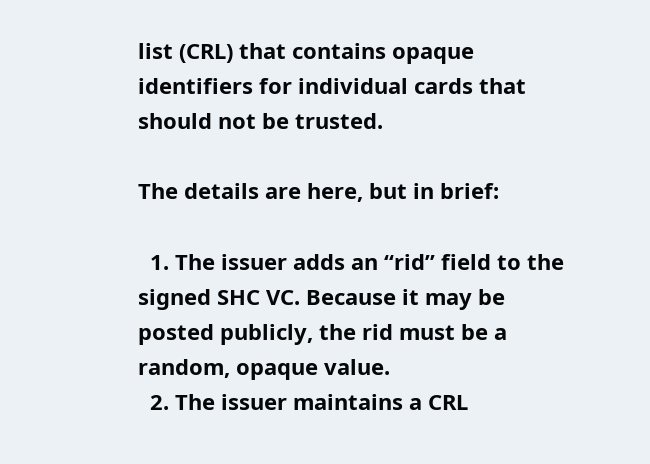list (CRL) that contains opaque identifiers for individual cards that should not be trusted.

The details are here, but in brief:

  1. The issuer adds an “rid” field to the signed SHC VC. Because it may be posted publicly, the rid must be a random, opaque value.
  2. The issuer maintains a CRL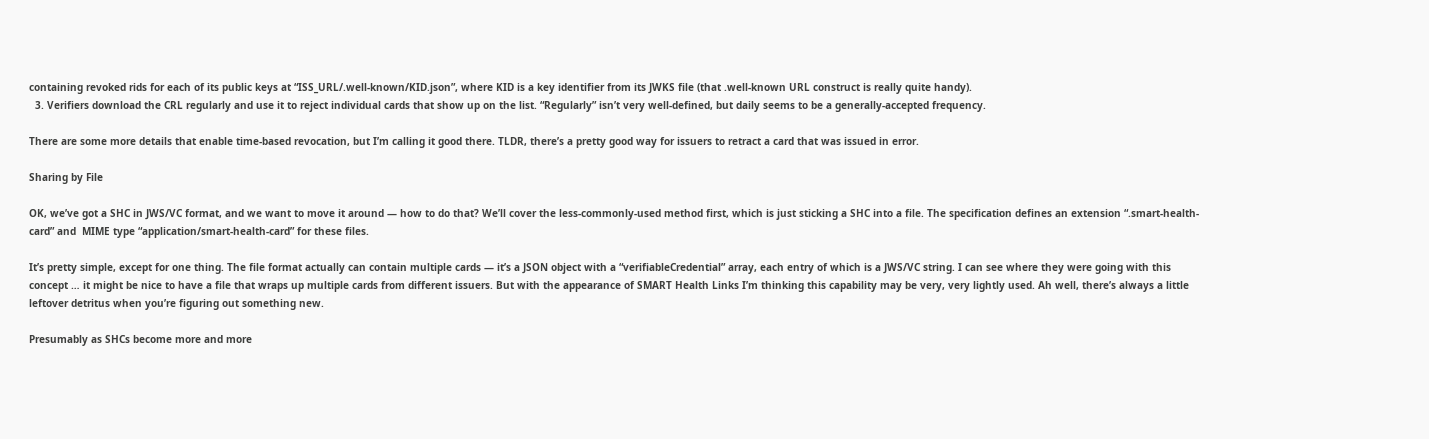containing revoked rids for each of its public keys at “ISS_URL/.well-known/KID.json”, where KID is a key identifier from its JWKS file (that .well-known URL construct is really quite handy).
  3. Verifiers download the CRL regularly and use it to reject individual cards that show up on the list. “Regularly” isn’t very well-defined, but daily seems to be a generally-accepted frequency.

There are some more details that enable time-based revocation, but I’m calling it good there. TLDR, there’s a pretty good way for issuers to retract a card that was issued in error.

Sharing by File

OK, we’ve got a SHC in JWS/VC format, and we want to move it around — how to do that? We’ll cover the less-commonly-used method first, which is just sticking a SHC into a file. The specification defines an extension “.smart-health-card” and  MIME type “application/smart-health-card” for these files.

It’s pretty simple, except for one thing. The file format actually can contain multiple cards — it’s a JSON object with a “verifiableCredential” array, each entry of which is a JWS/VC string. I can see where they were going with this concept … it might be nice to have a file that wraps up multiple cards from different issuers. But with the appearance of SMART Health Links I’m thinking this capability may be very, very lightly used. Ah well, there’s always a little leftover detritus when you’re figuring out something new.

Presumably as SHCs become more and more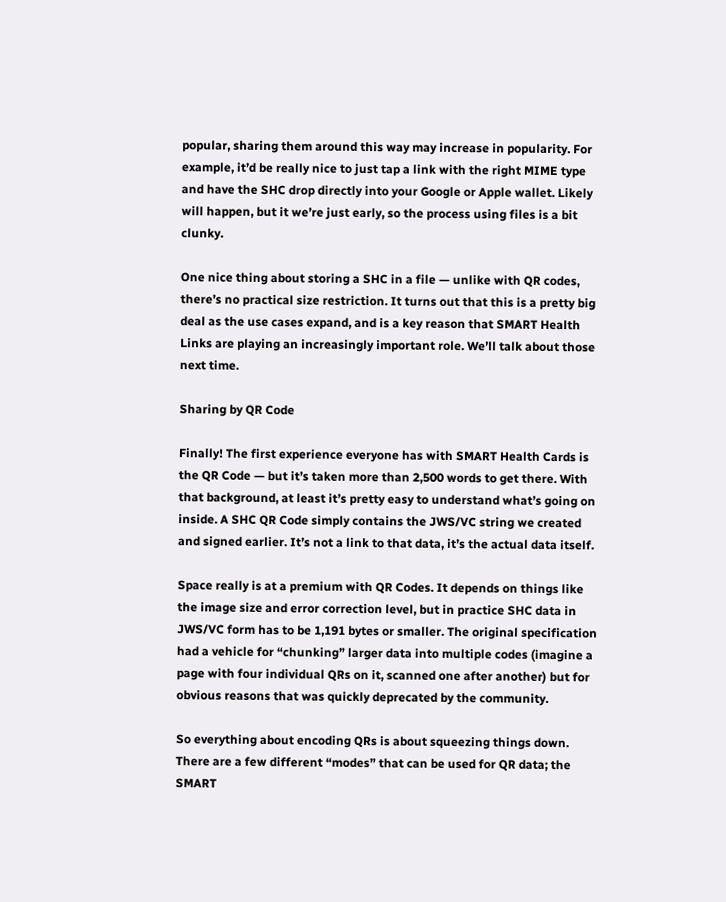popular, sharing them around this way may increase in popularity. For example, it’d be really nice to just tap a link with the right MIME type and have the SHC drop directly into your Google or Apple wallet. Likely will happen, but it we’re just early, so the process using files is a bit clunky.

One nice thing about storing a SHC in a file — unlike with QR codes, there’s no practical size restriction. It turns out that this is a pretty big deal as the use cases expand, and is a key reason that SMART Health Links are playing an increasingly important role. We’ll talk about those next time.

Sharing by QR Code

Finally! The first experience everyone has with SMART Health Cards is the QR Code — but it’s taken more than 2,500 words to get there. With that background, at least it’s pretty easy to understand what’s going on inside. A SHC QR Code simply contains the JWS/VC string we created and signed earlier. It’s not a link to that data, it’s the actual data itself.

Space really is at a premium with QR Codes. It depends on things like the image size and error correction level, but in practice SHC data in JWS/VC form has to be 1,191 bytes or smaller. The original specification had a vehicle for “chunking” larger data into multiple codes (imagine a page with four individual QRs on it, scanned one after another) but for obvious reasons that was quickly deprecated by the community.

So everything about encoding QRs is about squeezing things down. There are a few different “modes” that can be used for QR data; the SMART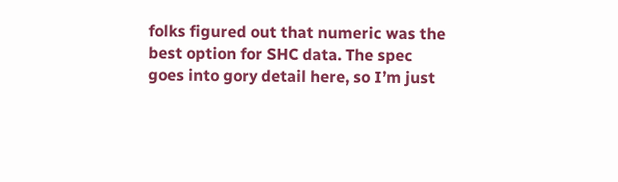folks figured out that numeric was the best option for SHC data. The spec goes into gory detail here, so I’m just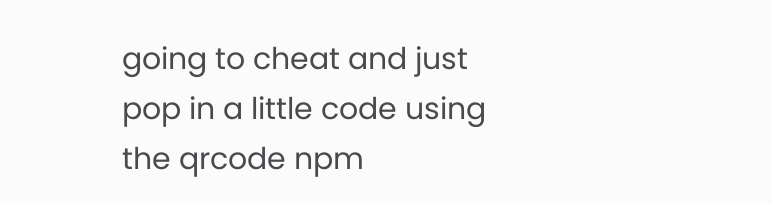going to cheat and just pop in a little code using the qrcode npm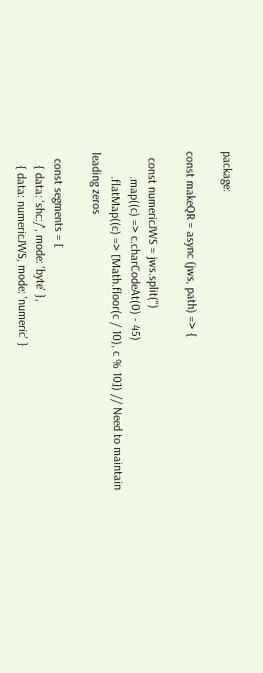package:

const makeQR = async (jws, path) => {

  const numericJWS = jws.split('')
        .map((c) => c.charCodeAt(0) - 45)
        .flatMap((c) => [Math.floor(c / 10), c % 10]) // Need to maintain leading zeros

  const segments = [
    { data: 'shc:/', mode: 'byte' },
    { data: numericJWS, mode: 'numeric' }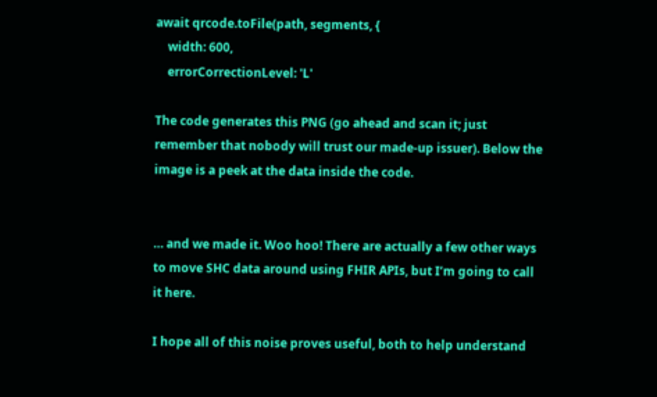await qrcode.toFile(path, segments, {
    width: 600,
    errorCorrectionLevel: 'L'

The code generates this PNG (go ahead and scan it; just remember that nobody will trust our made-up issuer). Below the image is a peek at the data inside the code.


… and we made it. Woo hoo! There are actually a few other ways to move SHC data around using FHIR APIs, but I’m going to call it here.

I hope all of this noise proves useful, both to help understand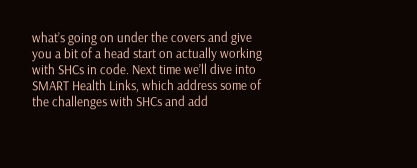what’s going on under the covers and give you a bit of a head start on actually working with SHCs in code. Next time we’ll dive into SMART Health Links, which address some of the challenges with SHCs and add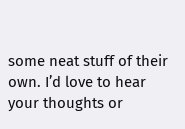some neat stuff of their own. I’d love to hear your thoughts or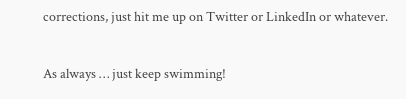corrections, just hit me up on Twitter or LinkedIn or whatever.

As always … just keep swimming!